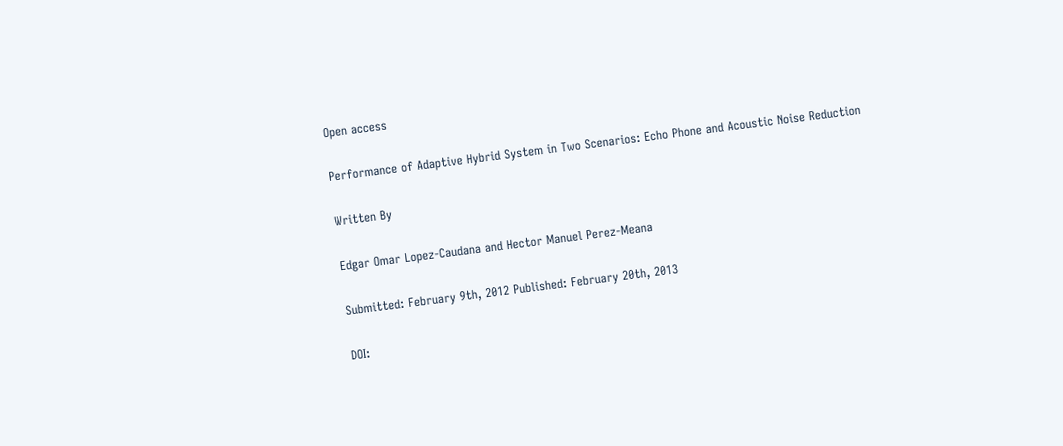Open access

Performance of Adaptive Hybrid System in Two Scenarios: Echo Phone and Acoustic Noise Reduction

Written By

Edgar Omar Lopez-Caudana and Hector Manuel Perez-Meana

Submitted: February 9th, 2012 Published: February 20th, 2013

DOI: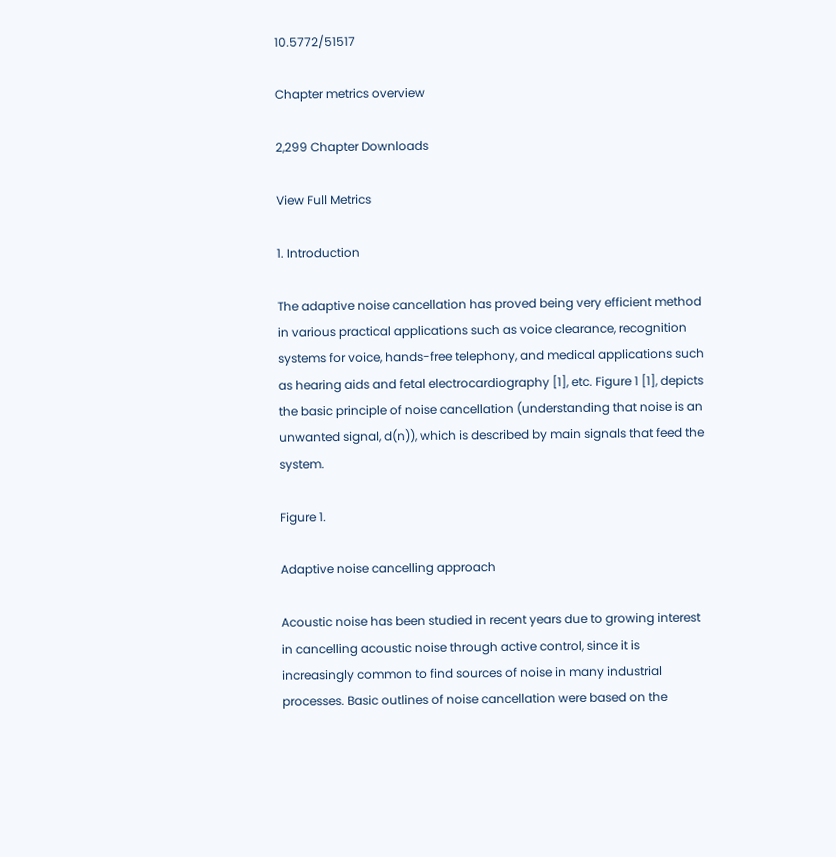10.5772/51517

Chapter metrics overview

2,299 Chapter Downloads

View Full Metrics

1. Introduction

The adaptive noise cancellation has proved being very efficient method in various practical applications such as voice clearance, recognition systems for voice, hands-free telephony, and medical applications such as hearing aids and fetal electrocardiography [1], etc. Figure 1 [1], depicts the basic principle of noise cancellation (understanding that noise is an unwanted signal, d(n)), which is described by main signals that feed the system.

Figure 1.

Adaptive noise cancelling approach

Acoustic noise has been studied in recent years due to growing interest in cancelling acoustic noise through active control, since it is increasingly common to find sources of noise in many industrial processes. Basic outlines of noise cancellation were based on the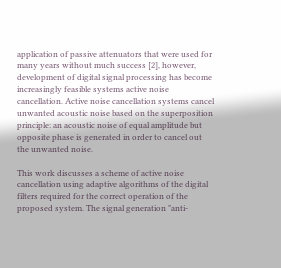application of passive attenuators that were used for many years without much success [2], however, development of digital signal processing has become increasingly feasible systems active noise cancellation. Active noise cancellation systems cancel unwanted acoustic noise based on the superposition principle: an acoustic noise of equal amplitude but opposite phase is generated in order to cancel out the unwanted noise.

This work discusses a scheme of active noise cancellation using adaptive algorithms of the digital filters required for the correct operation of the proposed system. The signal generation "anti-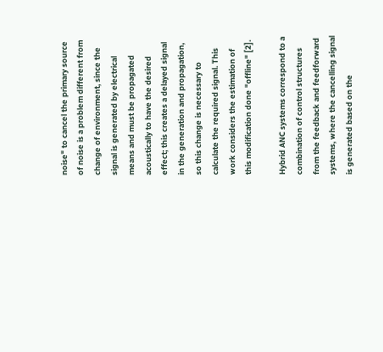noise" to cancel the primary source of noise is a problem different from change of environment, since the signal is generated by electrical means and must be propagated acoustically to have the desired effect; this creates a delayed signal in the generation and propagation, so this change is necessary to calculate the required signal. This work considers the estimation of this modification done "offline" [2].

Hybrid ANC systems correspond to a combination of control structures from the feedback and feedforward systems, where the cancelling signal is generated based on the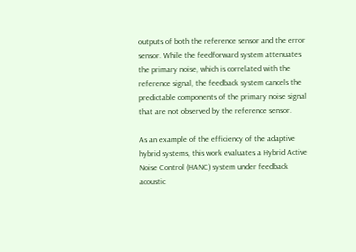outputs of both the reference sensor and the error sensor. While the feedforward system attenuates the primary noise, which is correlated with the reference signal, the feedback system cancels the predictable components of the primary noise signal that are not observed by the reference sensor.

As an example of the efficiency of the adaptive hybrid systems, this work evaluates a Hybrid Active Noise Control (HANC) system under feedback acoustic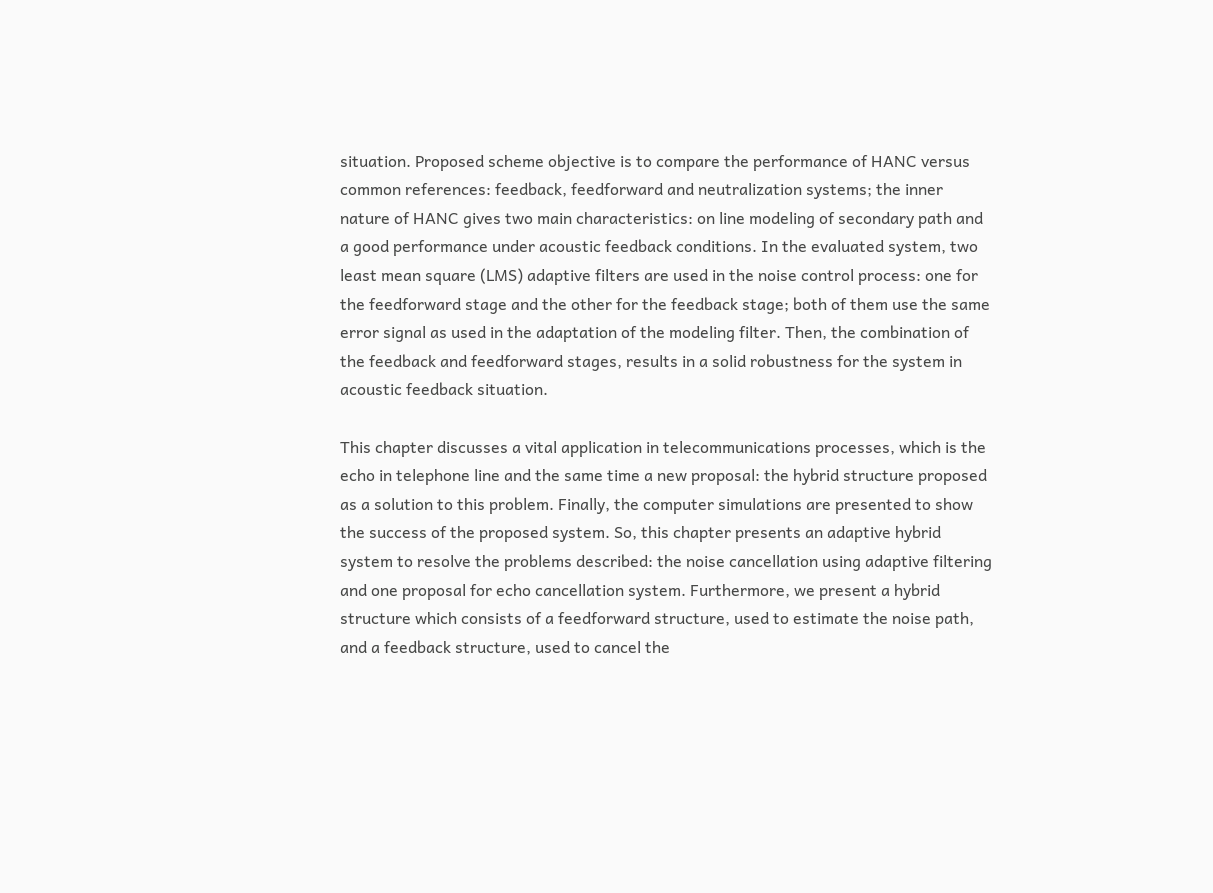situation. Proposed scheme objective is to compare the performance of HANC versus common references: feedback, feedforward and neutralization systems; the inner nature of HANC gives two main characteristics: on line modeling of secondary path and a good performance under acoustic feedback conditions. In the evaluated system, two least mean square (LMS) adaptive filters are used in the noise control process: one for the feedforward stage and the other for the feedback stage; both of them use the same error signal as used in the adaptation of the modeling filter. Then, the combination of the feedback and feedforward stages, results in a solid robustness for the system in acoustic feedback situation.

This chapter discusses a vital application in telecommunications processes, which is the echo in telephone line and the same time a new proposal: the hybrid structure proposed as a solution to this problem. Finally, the computer simulations are presented to show the success of the proposed system. So, this chapter presents an adaptive hybrid system to resolve the problems described: the noise cancellation using adaptive filtering and one proposal for echo cancellation system. Furthermore, we present a hybrid structure which consists of a feedforward structure, used to estimate the noise path, and a feedback structure, used to cancel the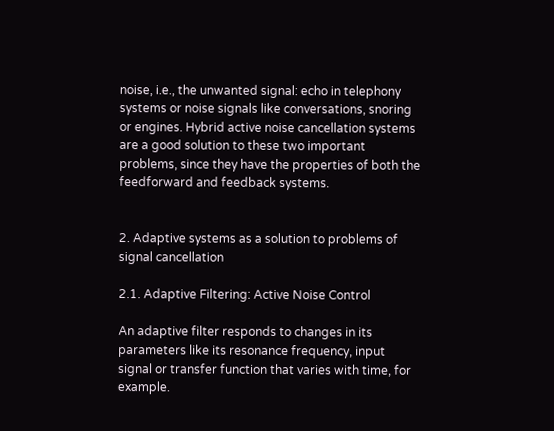noise, i.e., the unwanted signal: echo in telephony systems or noise signals like conversations, snoring or engines. Hybrid active noise cancellation systems are a good solution to these two important problems, since they have the properties of both the feedforward and feedback systems.


2. Adaptive systems as a solution to problems of signal cancellation

2.1. Adaptive Filtering: Active Noise Control

An adaptive filter responds to changes in its parameters like its resonance frequency, input signal or transfer function that varies with time, for example.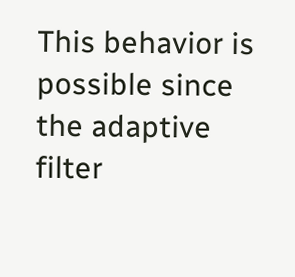This behavior is possible since the adaptive filter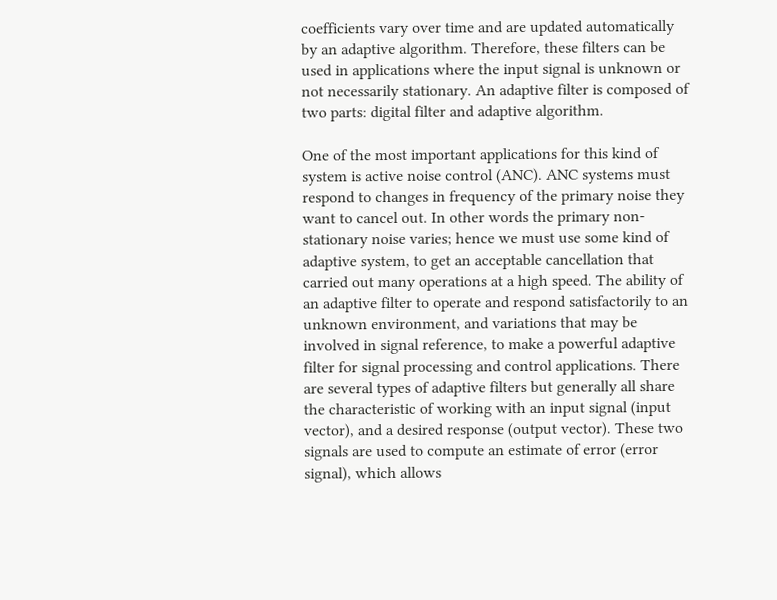coefficients vary over time and are updated automatically by an adaptive algorithm. Therefore, these filters can be used in applications where the input signal is unknown or not necessarily stationary. An adaptive filter is composed of two parts: digital filter and adaptive algorithm.

One of the most important applications for this kind of system is active noise control (ANC). ANC systems must respond to changes in frequency of the primary noise they want to cancel out. In other words the primary non-stationary noise varies; hence we must use some kind of adaptive system, to get an acceptable cancellation that carried out many operations at a high speed. The ability of an adaptive filter to operate and respond satisfactorily to an unknown environment, and variations that may be involved in signal reference, to make a powerful adaptive filter for signal processing and control applications. There are several types of adaptive filters but generally all share the characteristic of working with an input signal (input vector), and a desired response (output vector). These two signals are used to compute an estimate of error (error signal), which allows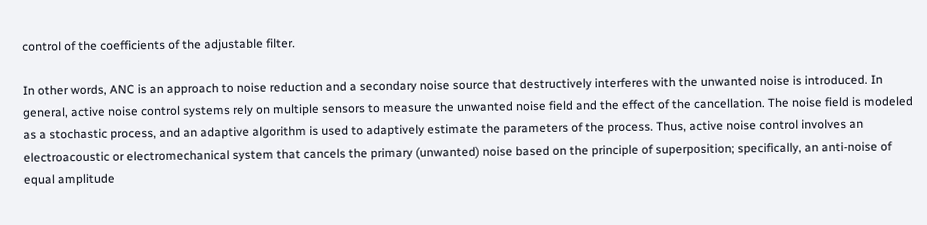control of the coefficients of the adjustable filter.

In other words, ANC is an approach to noise reduction and a secondary noise source that destructively interferes with the unwanted noise is introduced. In general, active noise control systems rely on multiple sensors to measure the unwanted noise field and the effect of the cancellation. The noise field is modeled as a stochastic process, and an adaptive algorithm is used to adaptively estimate the parameters of the process. Thus, active noise control involves an electroacoustic or electromechanical system that cancels the primary (unwanted) noise based on the principle of superposition; specifically, an anti-noise of equal amplitude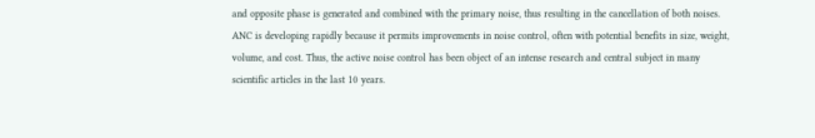and opposite phase is generated and combined with the primary noise, thus resulting in the cancellation of both noises. ANC is developing rapidly because it permits improvements in noise control, often with potential benefits in size, weight, volume, and cost. Thus, the active noise control has been object of an intense research and central subject in many scientific articles in the last 10 years.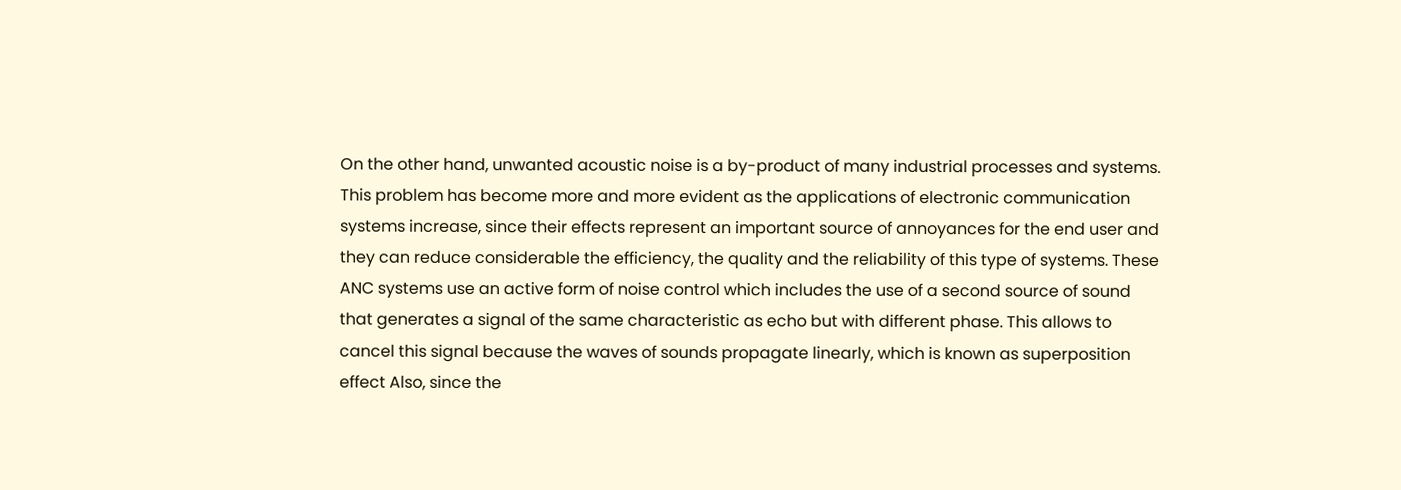On the other hand, unwanted acoustic noise is a by-product of many industrial processes and systems. This problem has become more and more evident as the applications of electronic communication systems increase, since their effects represent an important source of annoyances for the end user and they can reduce considerable the efficiency, the quality and the reliability of this type of systems. These ANC systems use an active form of noise control which includes the use of a second source of sound that generates a signal of the same characteristic as echo but with different phase. This allows to cancel this signal because the waves of sounds propagate linearly, which is known as superposition effect Also, since the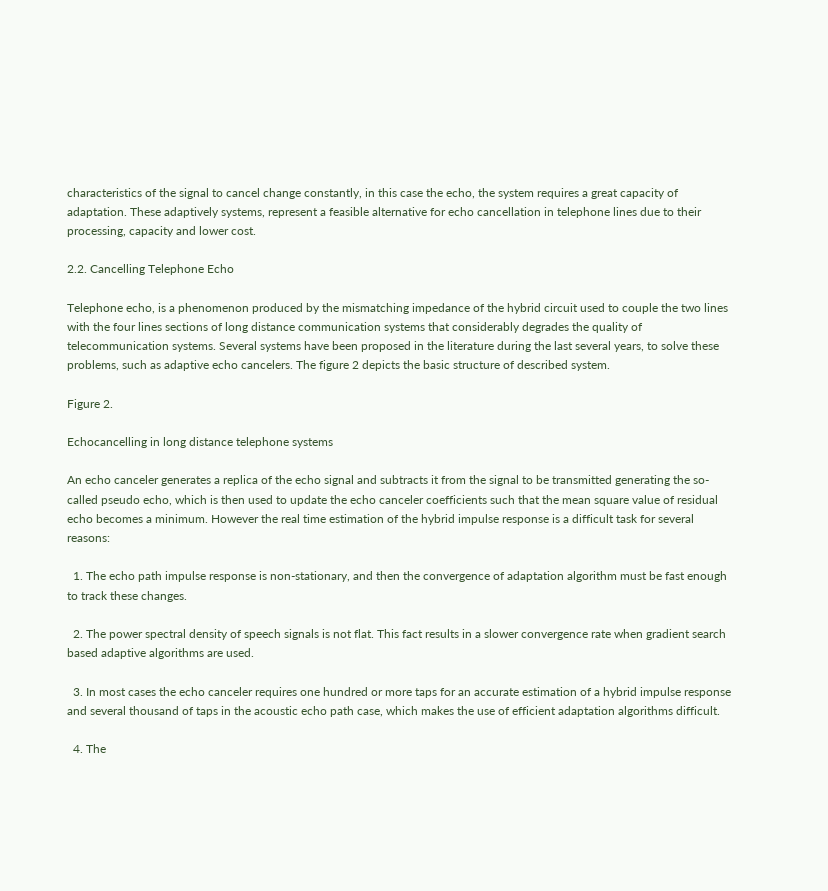characteristics of the signal to cancel change constantly, in this case the echo, the system requires a great capacity of adaptation. These adaptively systems, represent a feasible alternative for echo cancellation in telephone lines due to their processing, capacity and lower cost.

2.2. Cancelling Telephone Echo

Telephone echo, is a phenomenon produced by the mismatching impedance of the hybrid circuit used to couple the two lines with the four lines sections of long distance communication systems that considerably degrades the quality of telecommunication systems. Several systems have been proposed in the literature during the last several years, to solve these problems, such as adaptive echo cancelers. The figure 2 depicts the basic structure of described system.

Figure 2.

Echocancelling in long distance telephone systems

An echo canceler generates a replica of the echo signal and subtracts it from the signal to be transmitted generating the so-called pseudo echo, which is then used to update the echo canceler coefficients such that the mean square value of residual echo becomes a minimum. However the real time estimation of the hybrid impulse response is a difficult task for several reasons:

  1. The echo path impulse response is non-stationary, and then the convergence of adaptation algorithm must be fast enough to track these changes.

  2. The power spectral density of speech signals is not flat. This fact results in a slower convergence rate when gradient search based adaptive algorithms are used.

  3. In most cases the echo canceler requires one hundred or more taps for an accurate estimation of a hybrid impulse response and several thousand of taps in the acoustic echo path case, which makes the use of efficient adaptation algorithms difficult.

  4. The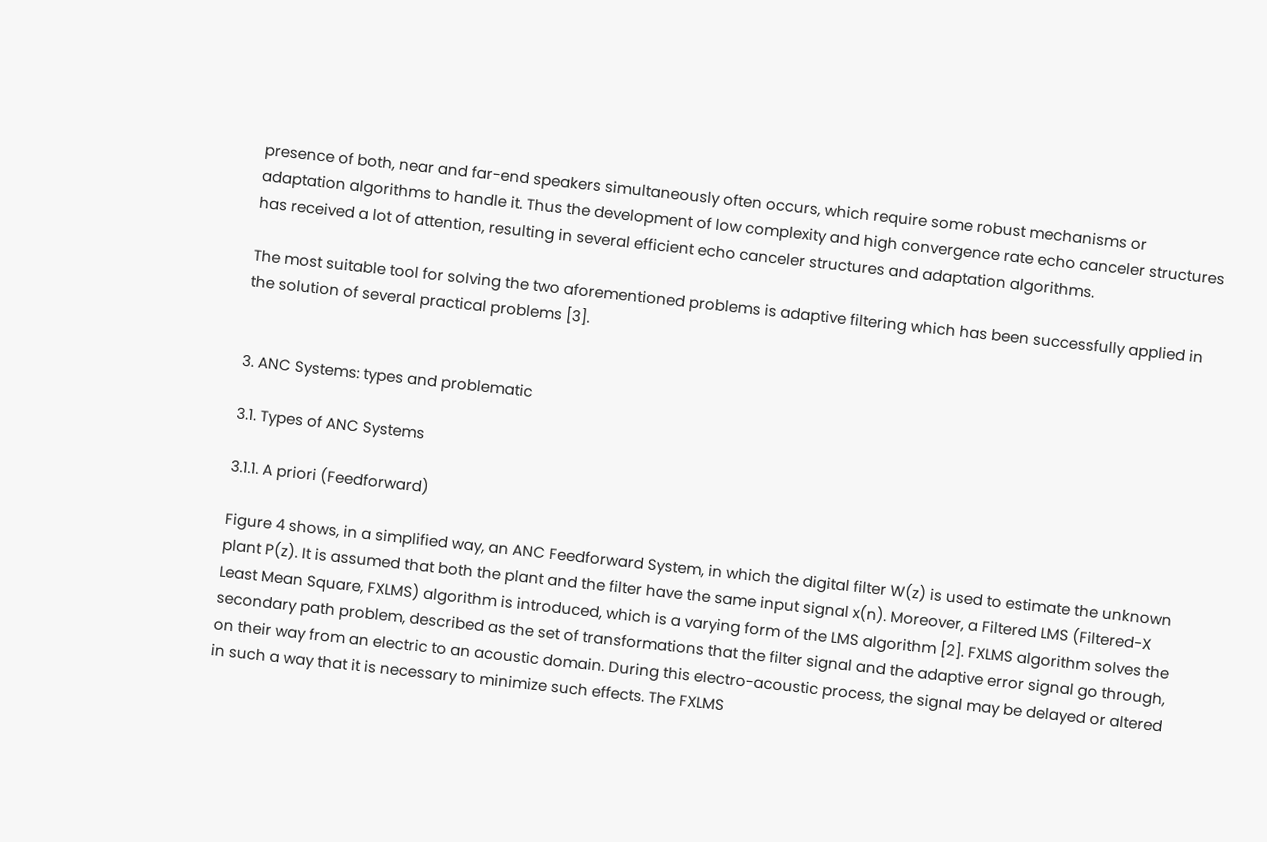presence of both, near and far-end speakers simultaneously often occurs, which require some robust mechanisms or adaptation algorithms to handle it. Thus the development of low complexity and high convergence rate echo canceler structures has received a lot of attention, resulting in several efficient echo canceler structures and adaptation algorithms.

The most suitable tool for solving the two aforementioned problems is adaptive filtering which has been successfully applied in the solution of several practical problems [3].


3. ANC Systems: types and problematic

3.1. Types of ANC Systems

3.1.1. A priori (Feedforward)

Figure 4 shows, in a simplified way, an ANC Feedforward System, in which the digital filter W(z) is used to estimate the unknown plant P(z). It is assumed that both the plant and the filter have the same input signal x(n). Moreover, a Filtered LMS (Filtered-X Least Mean Square, FXLMS) algorithm is introduced, which is a varying form of the LMS algorithm [2]. FXLMS algorithm solves the secondary path problem, described as the set of transformations that the filter signal and the adaptive error signal go through, on their way from an electric to an acoustic domain. During this electro-acoustic process, the signal may be delayed or altered in such a way that it is necessary to minimize such effects. The FXLMS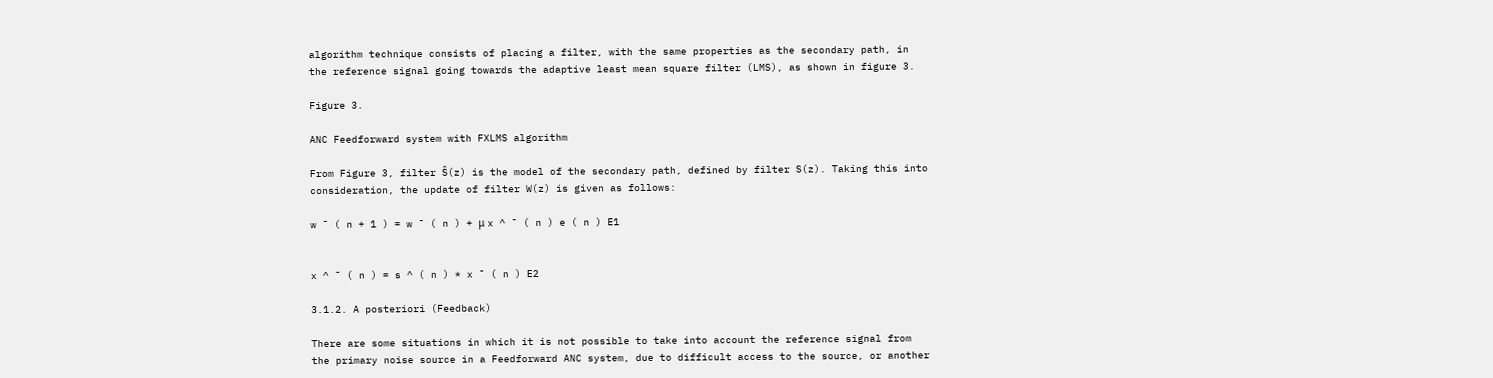algorithm technique consists of placing a filter, with the same properties as the secondary path, in the reference signal going towards the adaptive least mean square filter (LMS), as shown in figure 3.

Figure 3.

ANC Feedforward system with FXLMS algorithm

From Figure 3, filter Ŝ(z) is the model of the secondary path, defined by filter S(z). Taking this into consideration, the update of filter W(z) is given as follows:

w ¯ ( n + 1 ) = w ¯ ( n ) + μ x ^ ¯ ( n ) e ( n ) E1


x ^ ¯ ( n ) = s ^ ( n ) * x ¯ ( n ) E2

3.1.2. A posteriori (Feedback)

There are some situations in which it is not possible to take into account the reference signal from the primary noise source in a Feedforward ANC system, due to difficult access to the source, or another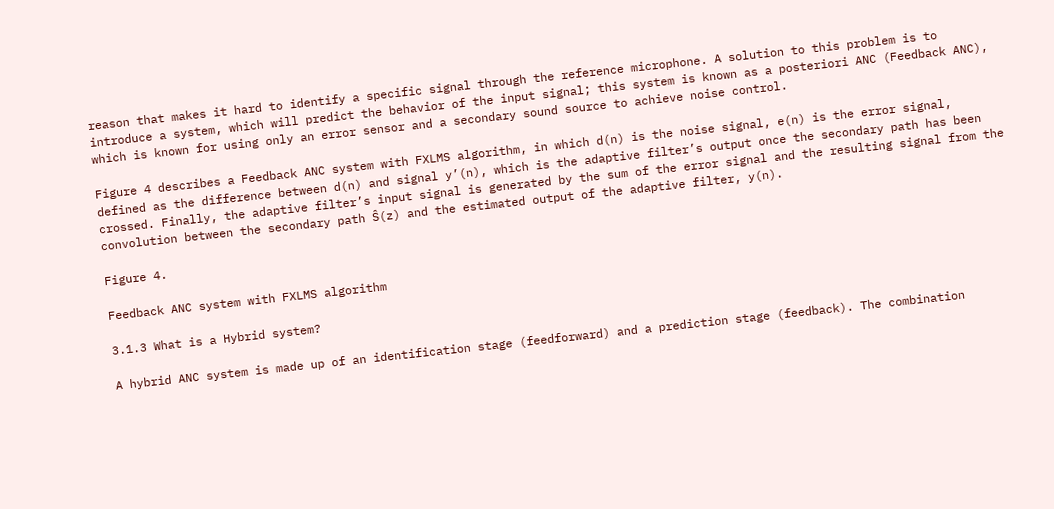reason that makes it hard to identify a specific signal through the reference microphone. A solution to this problem is to introduce a system, which will predict the behavior of the input signal; this system is known as a posteriori ANC (Feedback ANC), which is known for using only an error sensor and a secondary sound source to achieve noise control.

Figure 4 describes a Feedback ANC system with FXLMS algorithm, in which d(n) is the noise signal, e(n) is the error signal, defined as the difference between d(n) and signal y’(n), which is the adaptive filter’s output once the secondary path has been crossed. Finally, the adaptive filter’s input signal is generated by the sum of the error signal and the resulting signal from the convolution between the secondary path Ŝ(z) and the estimated output of the adaptive filter, y(n).

Figure 4.

Feedback ANC system with FXLMS algorithm

3.1.3 What is a Hybrid system?

A hybrid ANC system is made up of an identification stage (feedforward) and a prediction stage (feedback). The combination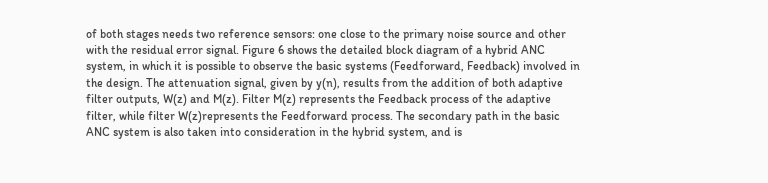of both stages needs two reference sensors: one close to the primary noise source and other with the residual error signal. Figure 6 shows the detailed block diagram of a hybrid ANC system, in which it is possible to observe the basic systems (Feedforward, Feedback) involved in the design. The attenuation signal, given by y(n), results from the addition of both adaptive filter outputs, W(z) and M(z). Filter M(z) represents the Feedback process of the adaptive filter, while filter W(z)represents the Feedforward process. The secondary path in the basic ANC system is also taken into consideration in the hybrid system, and is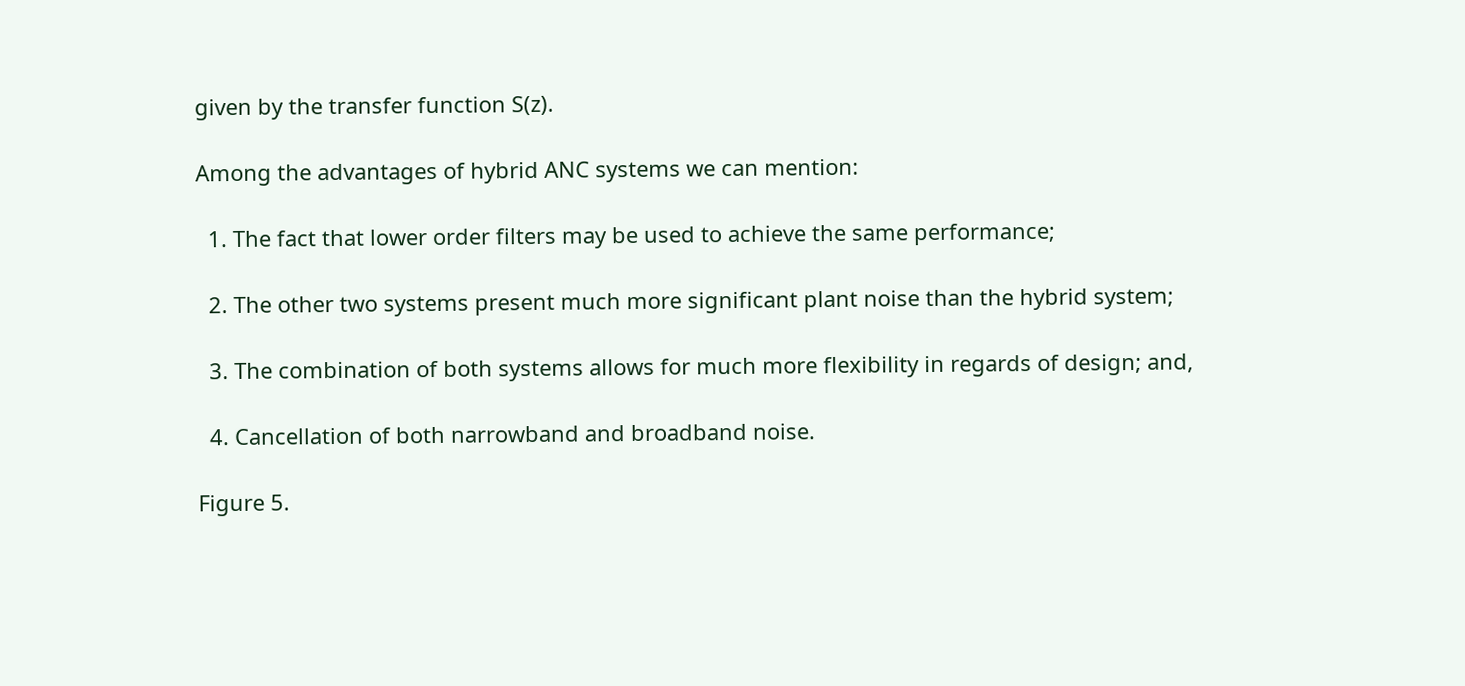given by the transfer function S(z).

Among the advantages of hybrid ANC systems we can mention:

  1. The fact that lower order filters may be used to achieve the same performance;

  2. The other two systems present much more significant plant noise than the hybrid system;

  3. The combination of both systems allows for much more flexibility in regards of design; and,

  4. Cancellation of both narrowband and broadband noise.

Figure 5.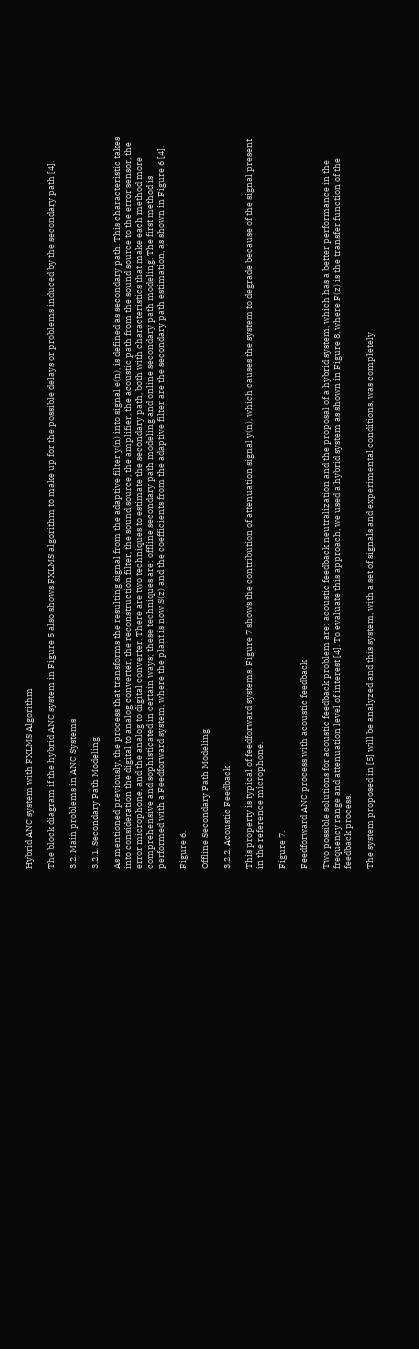Hybrid ANC system with FXLMS Algorithm

The block diagram if the hybrid ANC system in Figure 5 also shows FXLMS algorithm to make up for the possible delays or problems induced by the secondary path [4].

3.2. Main problems in ANC Systems

3.2.1. Secondary Path Modeling

As mentioned previously, the process that transforms the resulting signal from the adaptive filter y(n) into signal e(n), is defined as secondary path. This characteristic takes into consideration the digital to analog converter, the reconstruction filter, the sound source, the amplifier, the acoustic path from the sound source to the error sensor, the error microphone, and the analog to digital converter. There are two techniques to estimate the secondary path, both with characteristics that make each method more comprehensive and sophisticated in certain ways; these techniques are: offline secondary path modeling and online secondary path modeling. The first method is performed with a Feedforward system, where the plant is now S(z) and the coefficients from the adaptive filter are the secondary path estimation, as shown in Figure 6 [4].

Figure 6.

Offline Secondary Path Modeling

3.2.2. Acoustic Feedback

This property is typical of feedforward systems. Figure 7 shows the contribution of attenuation signal y(n), which causes the system to degrade because of the signal present in the reference microphone.

Figure 7.

Feedforward ANC process with acoustic feedback

Two possible solutions for acoustic feedback problem are: acoustic feedback neutralization and the proposal of a hybrid system, which has a better performance in the frequency range and attenuation level of interest [4]. To evaluate this approach, we used a hybrid system as shown in Figure 8, where F(z) is the transfer function of the feedback process.

The system proposed in [5] will be analyzed and this system, with a set of signals and experimental conditions, was completely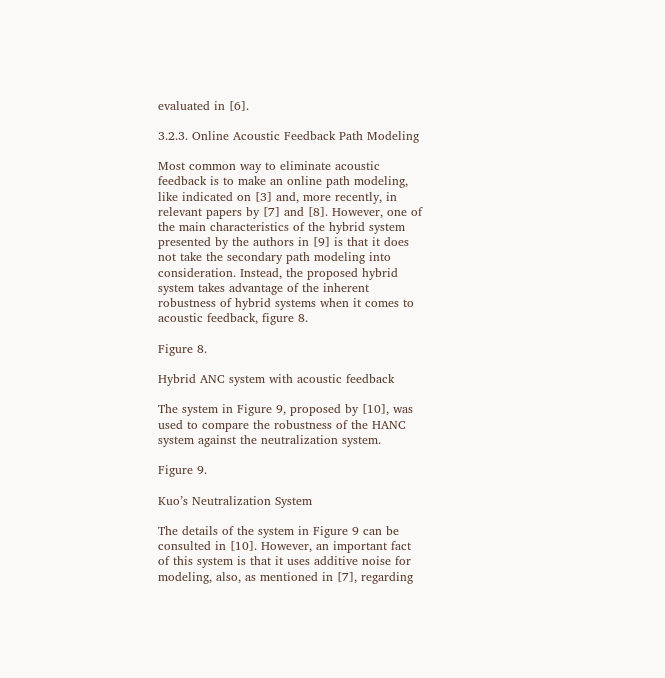evaluated in [6].

3.2.3. Online Acoustic Feedback Path Modeling

Most common way to eliminate acoustic feedback is to make an online path modeling, like indicated on [3] and, more recently, in relevant papers by [7] and [8]. However, one of the main characteristics of the hybrid system presented by the authors in [9] is that it does not take the secondary path modeling into consideration. Instead, the proposed hybrid system takes advantage of the inherent robustness of hybrid systems when it comes to acoustic feedback, figure 8.

Figure 8.

Hybrid ANC system with acoustic feedback

The system in Figure 9, proposed by [10], was used to compare the robustness of the HANC system against the neutralization system.

Figure 9.

Kuo’s Neutralization System

The details of the system in Figure 9 can be consulted in [10]. However, an important fact of this system is that it uses additive noise for modeling, also, as mentioned in [7], regarding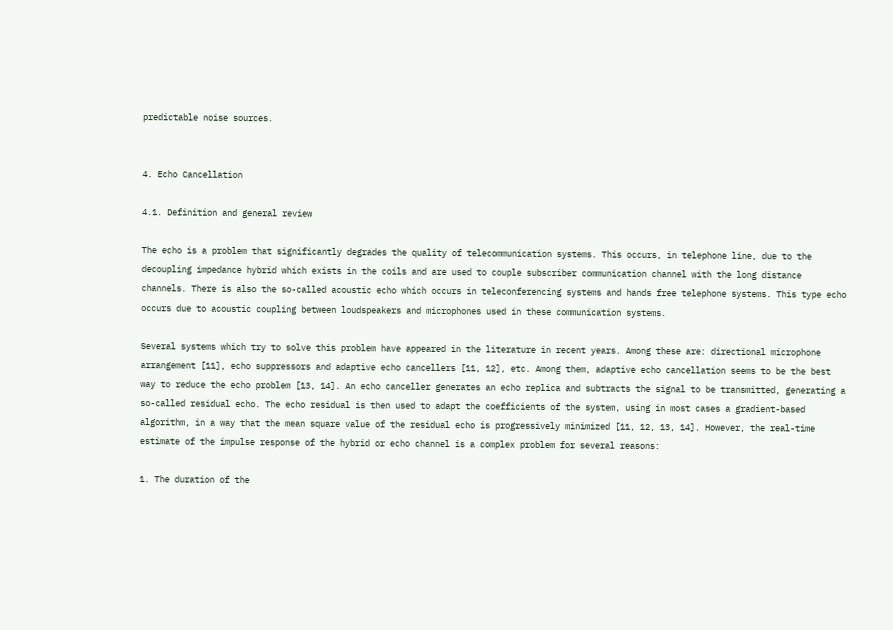predictable noise sources.


4. Echo Cancellation

4.1. Definition and general review

The echo is a problem that significantly degrades the quality of telecommunication systems. This occurs, in telephone line, due to the decoupling impedance hybrid which exists in the coils and are used to couple subscriber communication channel with the long distance channels. There is also the so-called acoustic echo which occurs in teleconferencing systems and hands free telephone systems. This type echo occurs due to acoustic coupling between loudspeakers and microphones used in these communication systems.

Several systems which try to solve this problem have appeared in the literature in recent years. Among these are: directional microphone arrangement [11], echo suppressors and adaptive echo cancellers [11, 12], etc. Among them, adaptive echo cancellation seems to be the best way to reduce the echo problem [13, 14]. An echo canceller generates an echo replica and subtracts the signal to be transmitted, generating a so-called residual echo. The echo residual is then used to adapt the coefficients of the system, using in most cases a gradient-based algorithm, in a way that the mean square value of the residual echo is progressively minimized [11, 12, 13, 14]. However, the real-time estimate of the impulse response of the hybrid or echo channel is a complex problem for several reasons:

1. The duration of the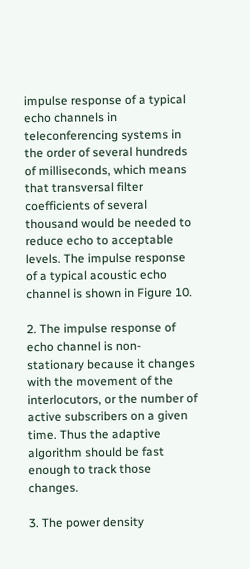impulse response of a typical echo channels in teleconferencing systems in the order of several hundreds of milliseconds, which means that transversal filter coefficients of several thousand would be needed to reduce echo to acceptable levels. The impulse response of a typical acoustic echo channel is shown in Figure 10.

2. The impulse response of echo channel is non-stationary because it changes with the movement of the interlocutors, or the number of active subscribers on a given time. Thus the adaptive algorithm should be fast enough to track those changes.

3. The power density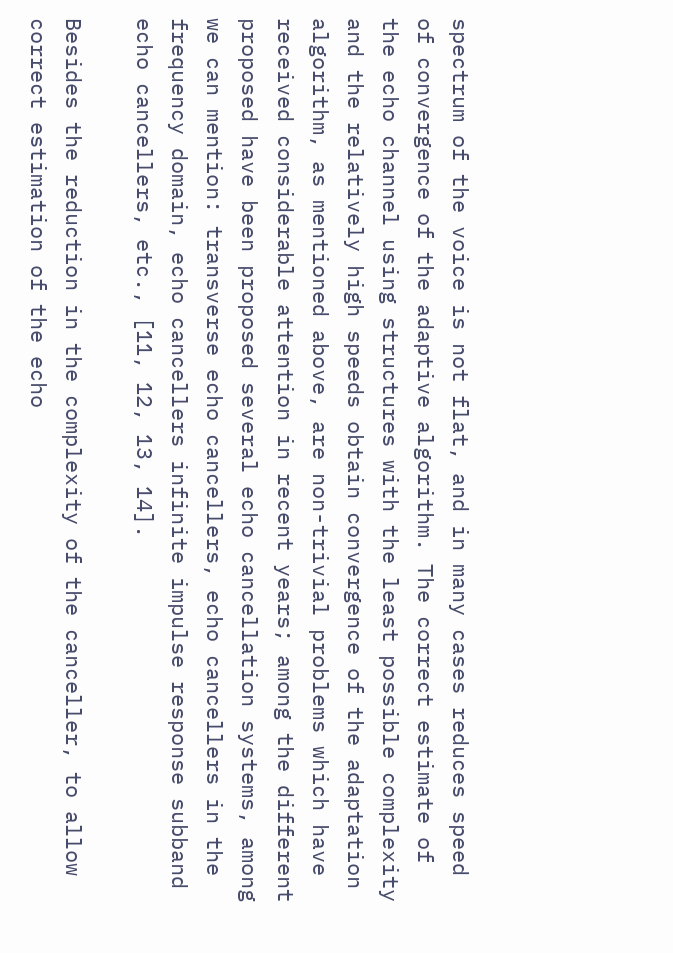spectrum of the voice is not flat, and in many cases reduces speed of convergence of the adaptive algorithm. The correct estimate of the echo channel using structures with the least possible complexity and the relatively high speeds obtain convergence of the adaptation algorithm, as mentioned above, are non-trivial problems which have received considerable attention in recent years; among the different proposed have been proposed several echo cancellation systems, among we can mention: transverse echo cancellers, echo cancellers in the frequency domain, echo cancellers infinite impulse response subband echo cancellers, etc., [11, 12, 13, 14].

Besides the reduction in the complexity of the canceller, to allow correct estimation of the echo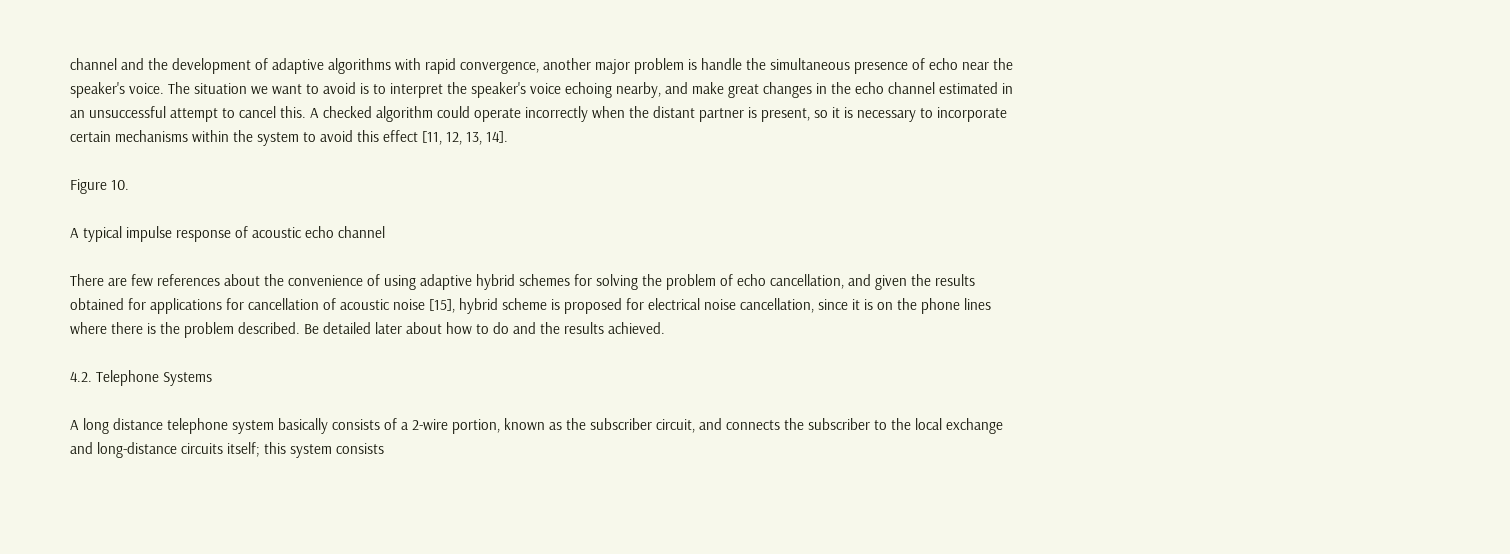channel and the development of adaptive algorithms with rapid convergence, another major problem is handle the simultaneous presence of echo near the speaker's voice. The situation we want to avoid is to interpret the speaker's voice echoing nearby, and make great changes in the echo channel estimated in an unsuccessful attempt to cancel this. A checked algorithm could operate incorrectly when the distant partner is present, so it is necessary to incorporate certain mechanisms within the system to avoid this effect [11, 12, 13, 14].

Figure 10.

A typical impulse response of acoustic echo channel

There are few references about the convenience of using adaptive hybrid schemes for solving the problem of echo cancellation, and given the results obtained for applications for cancellation of acoustic noise [15], hybrid scheme is proposed for electrical noise cancellation, since it is on the phone lines where there is the problem described. Be detailed later about how to do and the results achieved.

4.2. Telephone Systems

A long distance telephone system basically consists of a 2-wire portion, known as the subscriber circuit, and connects the subscriber to the local exchange and long-distance circuits itself; this system consists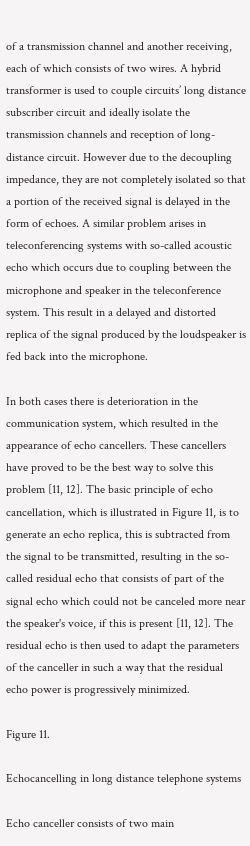of a transmission channel and another receiving, each of which consists of two wires. A hybrid transformer is used to couple circuits’ long distance subscriber circuit and ideally isolate the transmission channels and reception of long-distance circuit. However due to the decoupling impedance, they are not completely isolated so that a portion of the received signal is delayed in the form of echoes. A similar problem arises in teleconferencing systems with so-called acoustic echo which occurs due to coupling between the microphone and speaker in the teleconference system. This result in a delayed and distorted replica of the signal produced by the loudspeaker is fed back into the microphone.

In both cases there is deterioration in the communication system, which resulted in the appearance of echo cancellers. These cancellers have proved to be the best way to solve this problem [11, 12]. The basic principle of echo cancellation, which is illustrated in Figure 11, is to generate an echo replica, this is subtracted from the signal to be transmitted, resulting in the so-called residual echo that consists of part of the signal echo which could not be canceled more near the speaker's voice, if this is present [11, 12]. The residual echo is then used to adapt the parameters of the canceller in such a way that the residual echo power is progressively minimized.

Figure 11.

Echocancelling in long distance telephone systems

Echo canceller consists of two main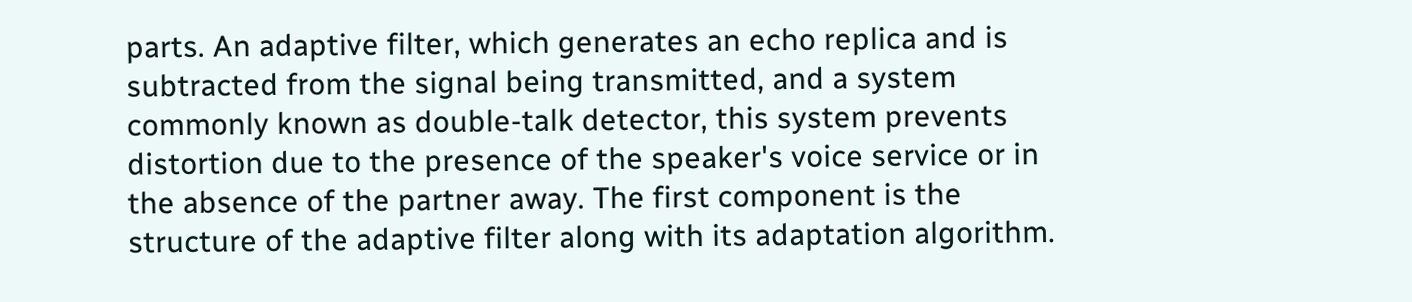parts. An adaptive filter, which generates an echo replica and is subtracted from the signal being transmitted, and a system commonly known as double-talk detector, this system prevents distortion due to the presence of the speaker's voice service or in the absence of the partner away. The first component is the structure of the adaptive filter along with its adaptation algorithm.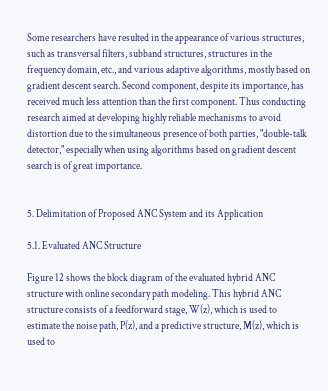Some researchers have resulted in the appearance of various structures, such as transversal filters, subband structures, structures in the frequency domain, etc., and various adaptive algorithms, mostly based on gradient descent search. Second component, despite its importance, has received much less attention than the first component. Thus conducting research aimed at developing highly reliable mechanisms to avoid distortion due to the simultaneous presence of both parties, "double-talk detector," especially when using algorithms based on gradient descent search is of great importance.


5. Delimitation of Proposed ANC System and its Application

5.1. Evaluated ANC Structure

Figure 12 shows the block diagram of the evaluated hybrid ANC structure with online secondary path modeling. This hybrid ANC structure consists of a feedforward stage, W(z), which is used to estimate the noise path, P(z), and a predictive structure, M(z), which is used to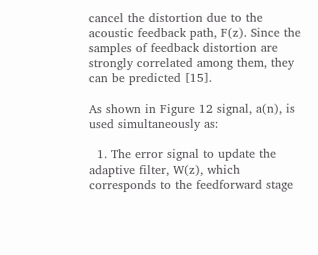cancel the distortion due to the acoustic feedback path, F(z). Since the samples of feedback distortion are strongly correlated among them, they can be predicted [15].

As shown in Figure 12 signal, a(n), is used simultaneously as:

  1. The error signal to update the adaptive filter, W(z), which corresponds to the feedforward stage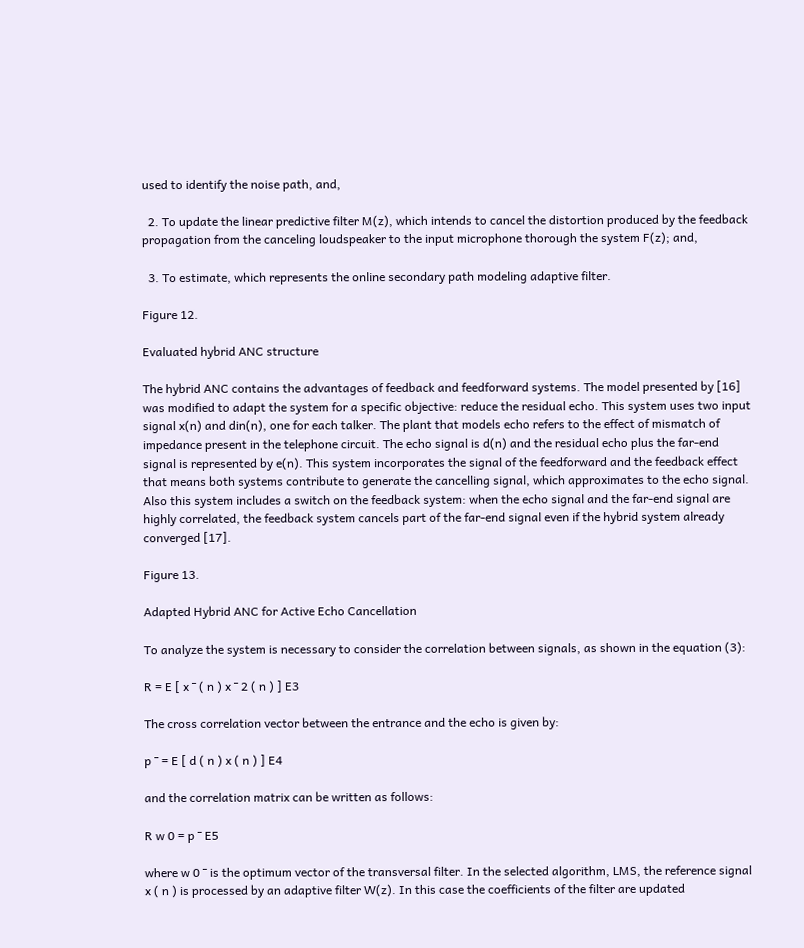used to identify the noise path, and,

  2. To update the linear predictive filter M(z), which intends to cancel the distortion produced by the feedback propagation from the canceling loudspeaker to the input microphone thorough the system F(z); and,

  3. To estimate, which represents the online secondary path modeling adaptive filter.

Figure 12.

Evaluated hybrid ANC structure

The hybrid ANC contains the advantages of feedback and feedforward systems. The model presented by [16] was modified to adapt the system for a specific objective: reduce the residual echo. This system uses two input signal x(n) and din(n), one for each talker. The plant that models echo refers to the effect of mismatch of impedance present in the telephone circuit. The echo signal is d(n) and the residual echo plus the far-end signal is represented by e(n). This system incorporates the signal of the feedforward and the feedback effect that means both systems contribute to generate the cancelling signal, which approximates to the echo signal. Also this system includes a switch on the feedback system: when the echo signal and the far-end signal are highly correlated, the feedback system cancels part of the far-end signal even if the hybrid system already converged [17].

Figure 13.

Adapted Hybrid ANC for Active Echo Cancellation

To analyze the system is necessary to consider the correlation between signals, as shown in the equation (3):

R = E [ x ¯ ( n ) x ¯ 2 ( n ) ] E3

The cross correlation vector between the entrance and the echo is given by:

p ¯ = E [ d ( n ) x ( n ) ] E4

and the correlation matrix can be written as follows:

R w 0 = p ¯ E5

where w 0 ¯ is the optimum vector of the transversal filter. In the selected algorithm, LMS, the reference signal x ( n ) is processed by an adaptive filter W(z). In this case the coefficients of the filter are updated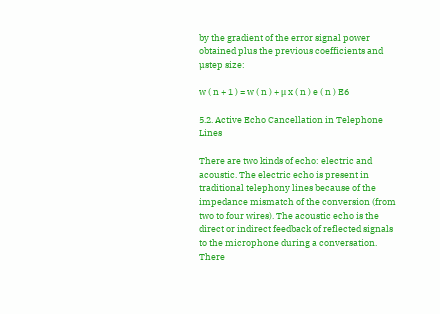by the gradient of the error signal power obtained plus the previous coefficients and µstep size:

w ( n + 1 ) = w ( n ) + μ x ( n ) e ( n ) E6

5.2. Active Echo Cancellation in Telephone Lines

There are two kinds of echo: electric and acoustic. The electric echo is present in traditional telephony lines because of the impedance mismatch of the conversion (from two to four wires). The acoustic echo is the direct or indirect feedback of reflected signals to the microphone during a conversation. There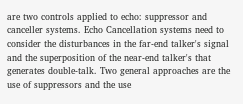are two controls applied to echo: suppressor and canceller systems. Echo Cancellation systems need to consider the disturbances in the far-end talker's signal and the superposition of the near-end talker's that generates double-talk. Two general approaches are the use of suppressors and the use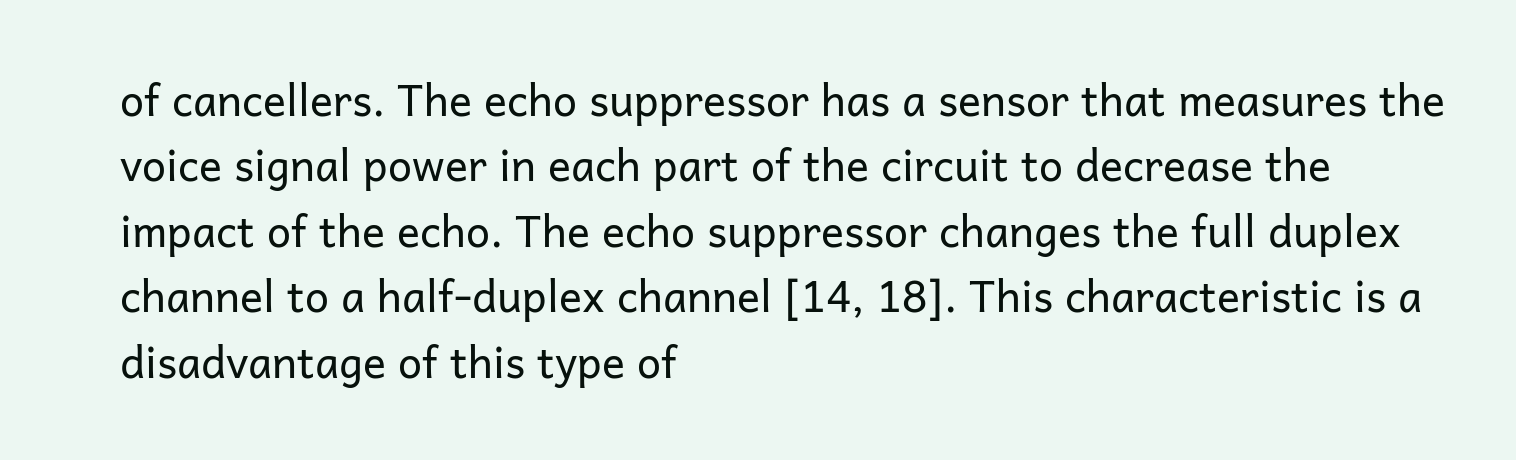of cancellers. The echo suppressor has a sensor that measures the voice signal power in each part of the circuit to decrease the impact of the echo. The echo suppressor changes the full duplex channel to a half-duplex channel [14, 18]. This characteristic is a disadvantage of this type of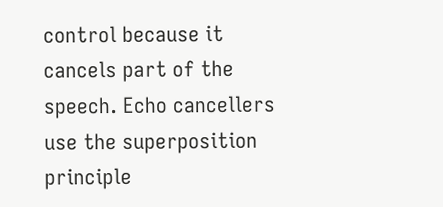control because it cancels part of the speech. Echo cancellers use the superposition principle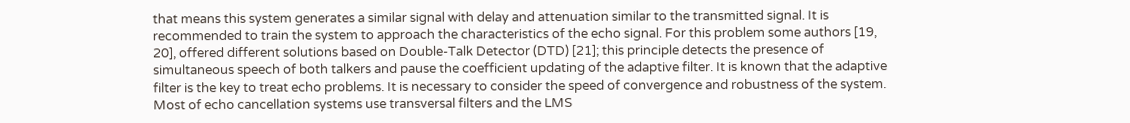that means this system generates a similar signal with delay and attenuation similar to the transmitted signal. It is recommended to train the system to approach the characteristics of the echo signal. For this problem some authors [19, 20], offered different solutions based on Double-Talk Detector (DTD) [21]; this principle detects the presence of simultaneous speech of both talkers and pause the coefficient updating of the adaptive filter. It is known that the adaptive filter is the key to treat echo problems. It is necessary to consider the speed of convergence and robustness of the system. Most of echo cancellation systems use transversal filters and the LMS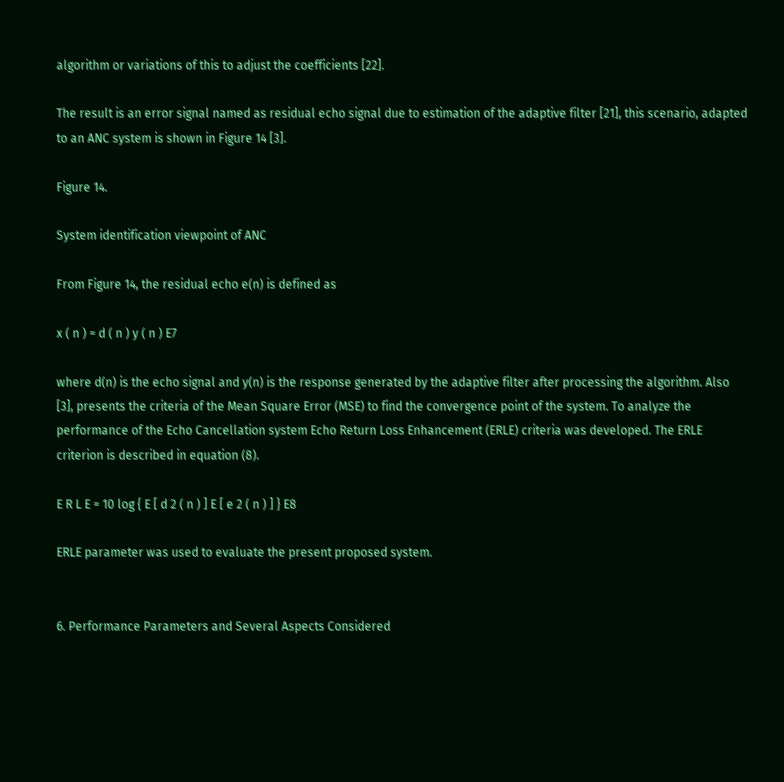algorithm or variations of this to adjust the coefficients [22].

The result is an error signal named as residual echo signal due to estimation of the adaptive filter [21], this scenario, adapted to an ANC system is shown in Figure 14 [3].

Figure 14.

System identification viewpoint of ANC

From Figure 14, the residual echo e(n) is defined as

x ( n ) = d ( n ) y ( n ) E7

where d(n) is the echo signal and y(n) is the response generated by the adaptive filter after processing the algorithm. Also [3], presents the criteria of the Mean Square Error (MSE) to find the convergence point of the system. To analyze the performance of the Echo Cancellation system Echo Return Loss Enhancement (ERLE) criteria was developed. The ERLE criterion is described in equation (8).

E R L E = 10 log { E [ d 2 ( n ) ] E [ e 2 ( n ) ] } E8

ERLE parameter was used to evaluate the present proposed system.


6. Performance Parameters and Several Aspects Considered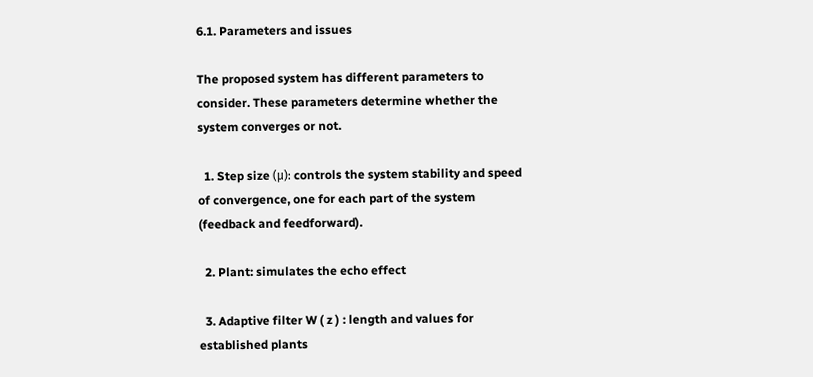6.1. Parameters and issues

The proposed system has different parameters to consider. These parameters determine whether the system converges or not.

  1. Step size (μ): controls the system stability and speed of convergence, one for each part of the system (feedback and feedforward).

  2. Plant: simulates the echo effect

  3. Adaptive filter W ( z ) : length and values for established plants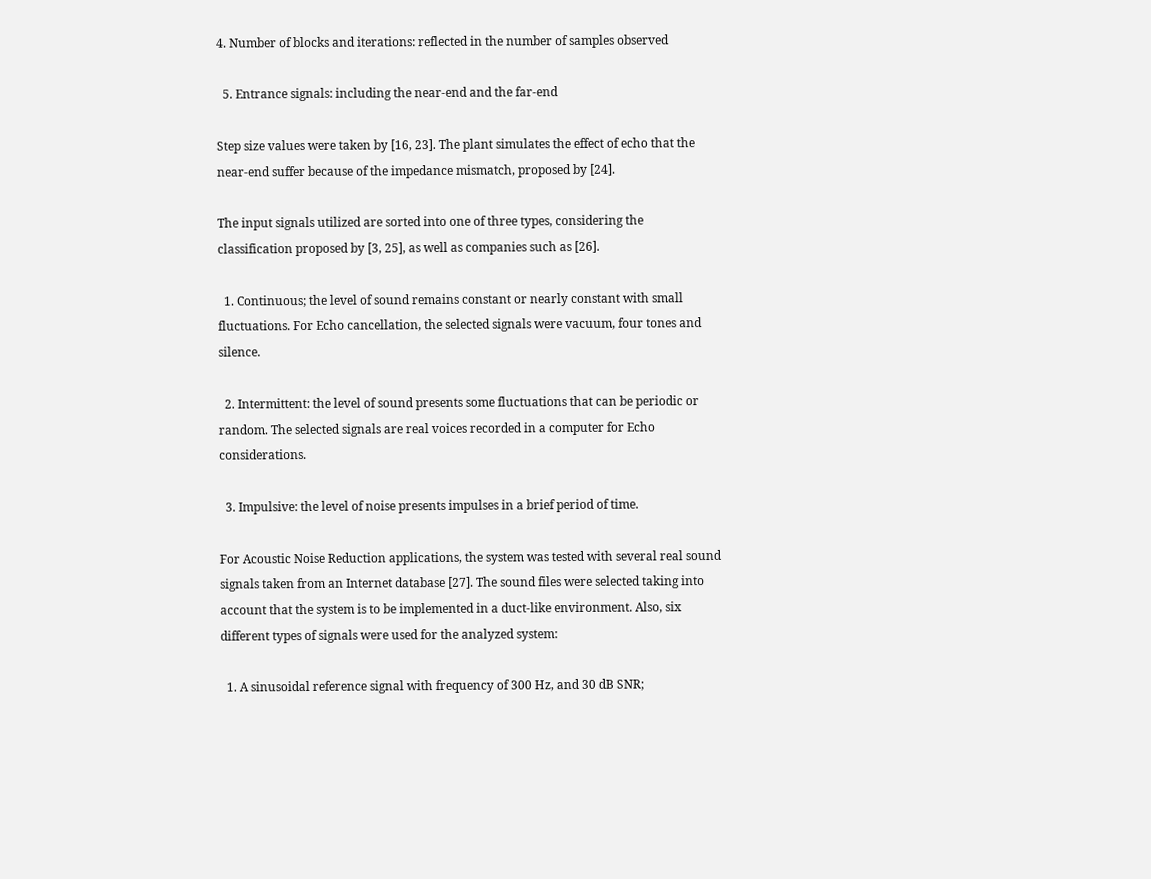4. Number of blocks and iterations: reflected in the number of samples observed

  5. Entrance signals: including the near-end and the far-end

Step size values were taken by [16, 23]. The plant simulates the effect of echo that the near-end suffer because of the impedance mismatch, proposed by [24].

The input signals utilized are sorted into one of three types, considering the classification proposed by [3, 25], as well as companies such as [26].

  1. Continuous; the level of sound remains constant or nearly constant with small fluctuations. For Echo cancellation, the selected signals were vacuum, four tones and silence.

  2. Intermittent: the level of sound presents some fluctuations that can be periodic or random. The selected signals are real voices recorded in a computer for Echo considerations.

  3. Impulsive: the level of noise presents impulses in a brief period of time.

For Acoustic Noise Reduction applications, the system was tested with several real sound signals taken from an Internet database [27]. The sound files were selected taking into account that the system is to be implemented in a duct-like environment. Also, six different types of signals were used for the analyzed system:

  1. A sinusoidal reference signal with frequency of 300 Hz, and 30 dB SNR;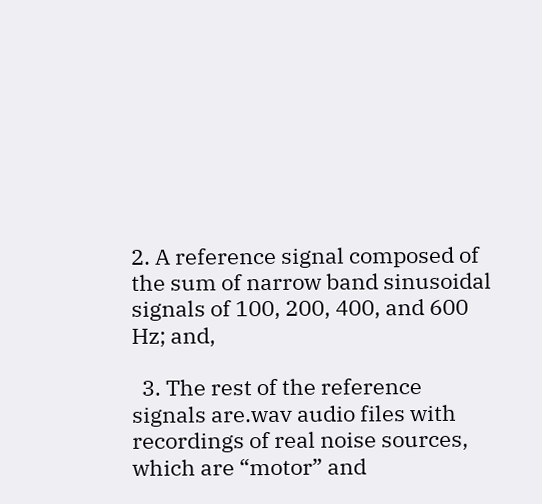2. A reference signal composed of the sum of narrow band sinusoidal signals of 100, 200, 400, and 600 Hz; and,

  3. The rest of the reference signals are.wav audio files with recordings of real noise sources, which are “motor” and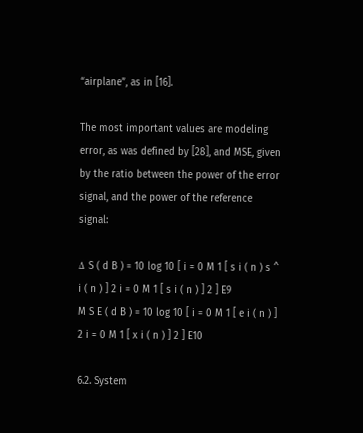“airplane”, as in [16].

The most important values are modeling error, as was defined by [28], and MSE, given by the ratio between the power of the error signal, and the power of the reference signal:

Δ S ( d B ) = 10 log 10 [ i = 0 M 1 [ s i ( n ) s ^ i ( n ) ] 2 i = 0 M 1 [ s i ( n ) ] 2 ] E9
M S E ( d B ) = 10 log 10 [ i = 0 M 1 [ e i ( n ) ] 2 i = 0 M 1 [ x i ( n ) ] 2 ] E10

6.2. System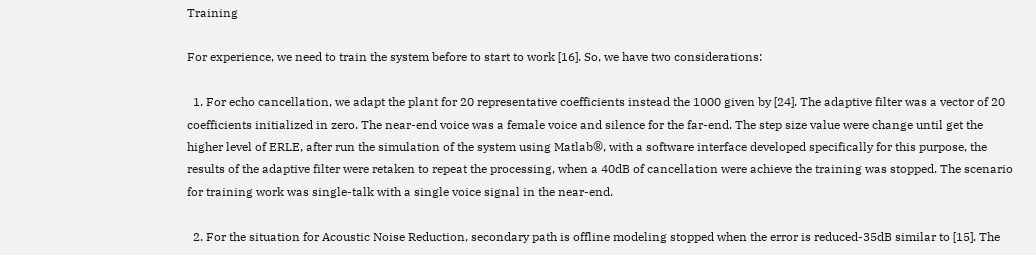Training

For experience, we need to train the system before to start to work [16]. So, we have two considerations:

  1. For echo cancellation, we adapt the plant for 20 representative coefficients instead the 1000 given by [24]. The adaptive filter was a vector of 20 coefficients initialized in zero. The near-end voice was a female voice and silence for the far-end. The step size value were change until get the higher level of ERLE, after run the simulation of the system using Matlab®, with a software interface developed specifically for this purpose, the results of the adaptive filter were retaken to repeat the processing, when a 40dB of cancellation were achieve the training was stopped. The scenario for training work was single-talk with a single voice signal in the near-end.

  2. For the situation for Acoustic Noise Reduction, secondary path is offline modeling stopped when the error is reduced-35dB similar to [15]. The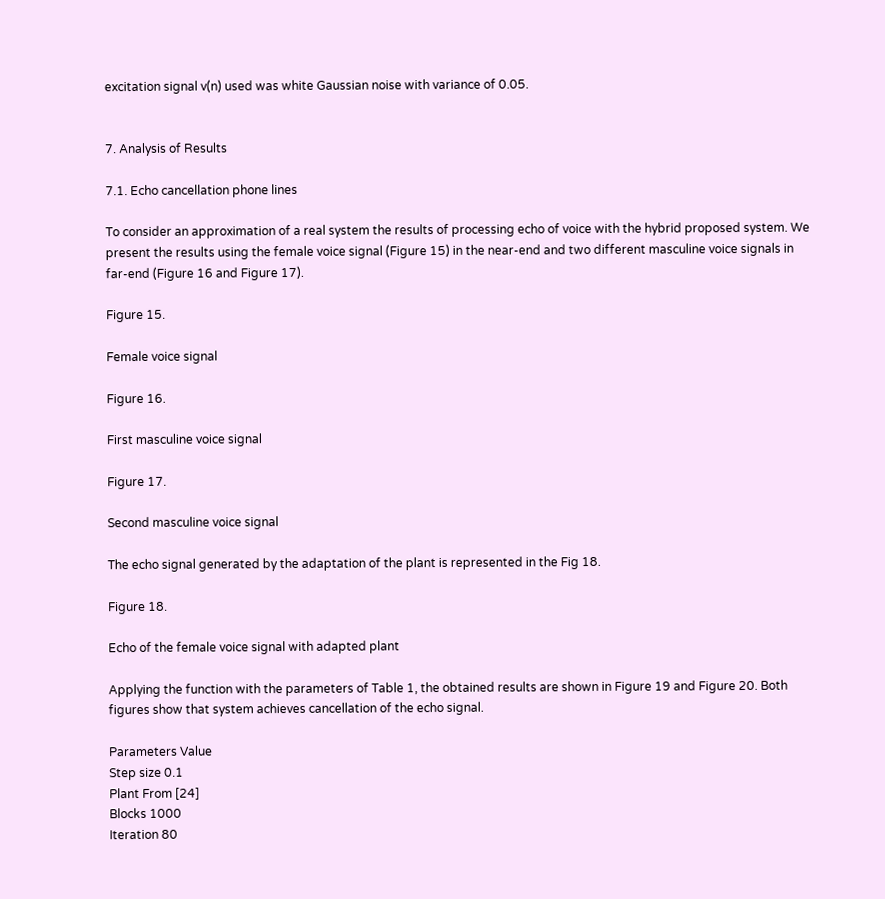excitation signal v(n) used was white Gaussian noise with variance of 0.05.


7. Analysis of Results

7.1. Echo cancellation phone lines

To consider an approximation of a real system the results of processing echo of voice with the hybrid proposed system. We present the results using the female voice signal (Figure 15) in the near-end and two different masculine voice signals in far-end (Figure 16 and Figure 17).

Figure 15.

Female voice signal

Figure 16.

First masculine voice signal

Figure 17.

Second masculine voice signal

The echo signal generated by the adaptation of the plant is represented in the Fig 18.

Figure 18.

Echo of the female voice signal with adapted plant

Applying the function with the parameters of Table 1, the obtained results are shown in Figure 19 and Figure 20. Both figures show that system achieves cancellation of the echo signal.

Parameters Value
Step size 0.1
Plant From [24]
Blocks 1000
Iteration 80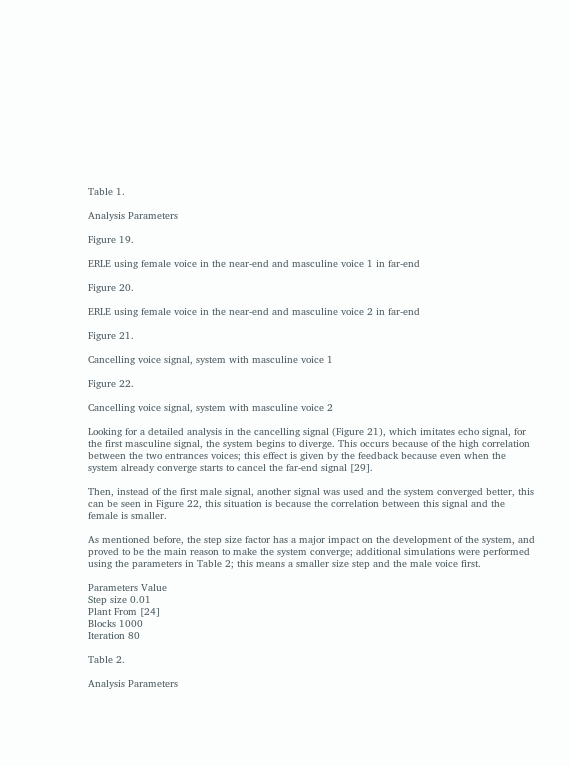Table 1.

Analysis Parameters

Figure 19.

ERLE using female voice in the near-end and masculine voice 1 in far-end

Figure 20.

ERLE using female voice in the near-end and masculine voice 2 in far-end

Figure 21.

Cancelling voice signal, system with masculine voice 1

Figure 22.

Cancelling voice signal, system with masculine voice 2

Looking for a detailed analysis in the cancelling signal (Figure 21), which imitates echo signal, for the first masculine signal, the system begins to diverge. This occurs because of the high correlation between the two entrances voices; this effect is given by the feedback because even when the system already converge starts to cancel the far-end signal [29].

Then, instead of the first male signal, another signal was used and the system converged better, this can be seen in Figure 22, this situation is because the correlation between this signal and the female is smaller.

As mentioned before, the step size factor has a major impact on the development of the system, and proved to be the main reason to make the system converge; additional simulations were performed using the parameters in Table 2; this means a smaller size step and the male voice first.

Parameters Value
Step size 0.01
Plant From [24]
Blocks 1000
Iteration 80

Table 2.

Analysis Parameters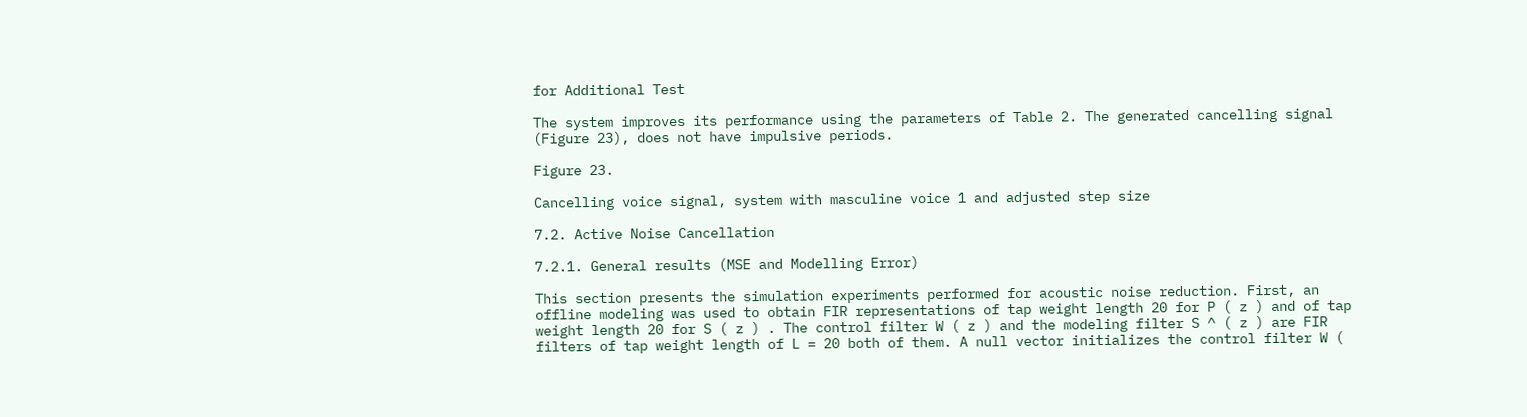for Additional Test

The system improves its performance using the parameters of Table 2. The generated cancelling signal (Figure 23), does not have impulsive periods.

Figure 23.

Cancelling voice signal, system with masculine voice 1 and adjusted step size

7.2. Active Noise Cancellation

7.2.1. General results (MSE and Modelling Error)

This section presents the simulation experiments performed for acoustic noise reduction. First, an offline modeling was used to obtain FIR representations of tap weight length 20 for P ( z ) and of tap weight length 20 for S ( z ) . The control filter W ( z ) and the modeling filter S ^ ( z ) are FIR filters of tap weight length of L = 20 both of them. A null vector initializes the control filter W (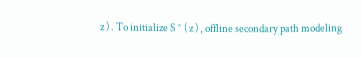z ) . To initialize S ^ ( z ) , offline secondary path modeling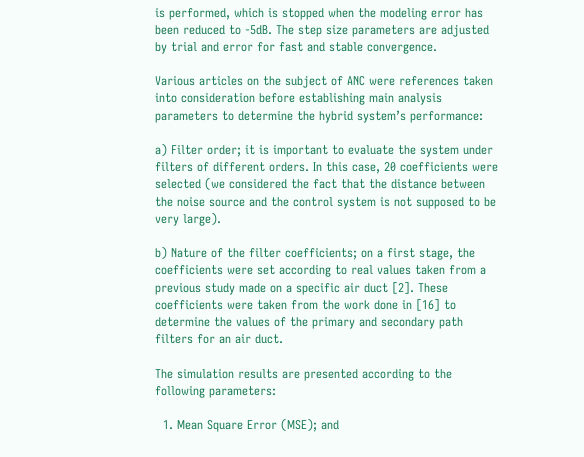is performed, which is stopped when the modeling error has been reduced to -5dB. The step size parameters are adjusted by trial and error for fast and stable convergence.

Various articles on the subject of ANC were references taken into consideration before establishing main analysis parameters to determine the hybrid system’s performance:

a) Filter order; it is important to evaluate the system under filters of different orders. In this case, 20 coefficients were selected (we considered the fact that the distance between the noise source and the control system is not supposed to be very large).

b) Nature of the filter coefficients; on a first stage, the coefficients were set according to real values taken from a previous study made on a specific air duct [2]. These coefficients were taken from the work done in [16] to determine the values of the primary and secondary path filters for an air duct.

The simulation results are presented according to the following parameters:

  1. Mean Square Error (MSE); and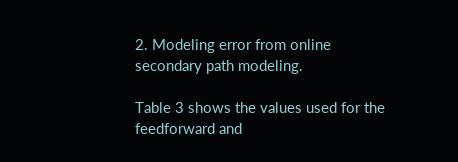2. Modeling error from online secondary path modeling.

Table 3 shows the values used for the feedforward and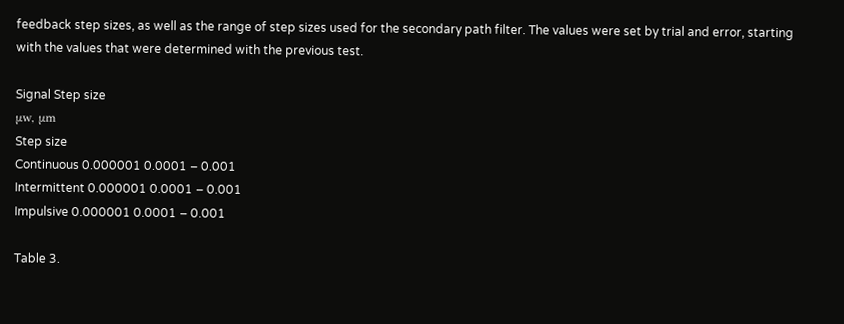feedback step sizes, as well as the range of step sizes used for the secondary path filter. The values were set by trial and error, starting with the values that were determined with the previous test.

Signal Step size
μw, μm
Step size
Continuous 0.000001 0.0001 – 0.001
Intermittent 0.000001 0.0001 – 0.001
Impulsive 0.000001 0.0001 – 0.001

Table 3.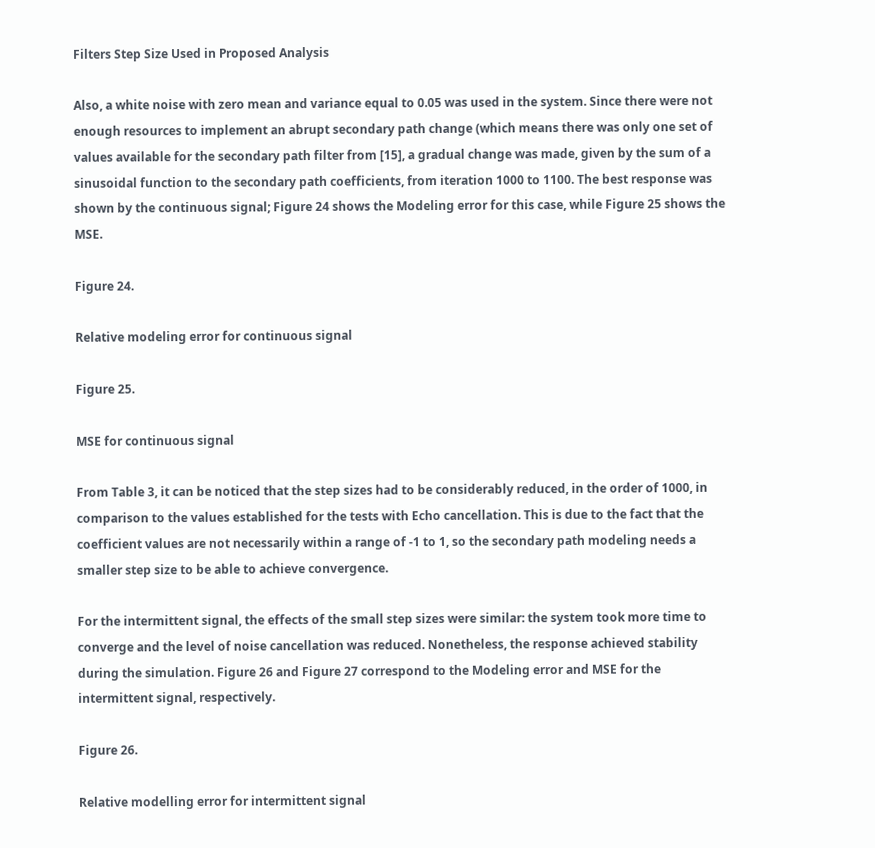Filters Step Size Used in Proposed Analysis

Also, a white noise with zero mean and variance equal to 0.05 was used in the system. Since there were not enough resources to implement an abrupt secondary path change (which means there was only one set of values available for the secondary path filter from [15], a gradual change was made, given by the sum of a sinusoidal function to the secondary path coefficients, from iteration 1000 to 1100. The best response was shown by the continuous signal; Figure 24 shows the Modeling error for this case, while Figure 25 shows the MSE.

Figure 24.

Relative modeling error for continuous signal

Figure 25.

MSE for continuous signal

From Table 3, it can be noticed that the step sizes had to be considerably reduced, in the order of 1000, in comparison to the values established for the tests with Echo cancellation. This is due to the fact that the coefficient values are not necessarily within a range of -1 to 1, so the secondary path modeling needs a smaller step size to be able to achieve convergence.

For the intermittent signal, the effects of the small step sizes were similar: the system took more time to converge and the level of noise cancellation was reduced. Nonetheless, the response achieved stability during the simulation. Figure 26 and Figure 27 correspond to the Modeling error and MSE for the intermittent signal, respectively.

Figure 26.

Relative modelling error for intermittent signal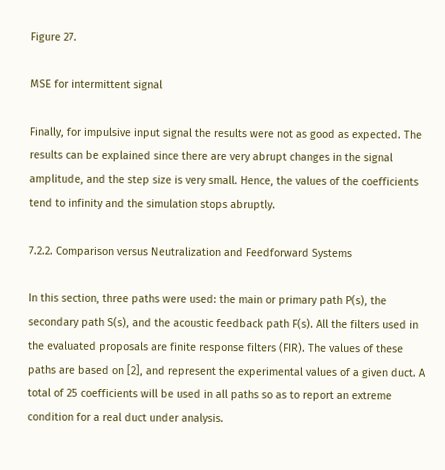Figure 27.

MSE for intermittent signal

Finally, for impulsive input signal the results were not as good as expected. The results can be explained since there are very abrupt changes in the signal amplitude, and the step size is very small. Hence, the values of the coefficients tend to infinity and the simulation stops abruptly.

7.2.2. Comparison versus Neutralization and Feedforward Systems

In this section, three paths were used: the main or primary path P(s), the secondary path S(s), and the acoustic feedback path F(s). All the filters used in the evaluated proposals are finite response filters (FIR). The values of these paths are based on [2], and represent the experimental values of a given duct. A total of 25 coefficients will be used in all paths so as to report an extreme condition for a real duct under analysis.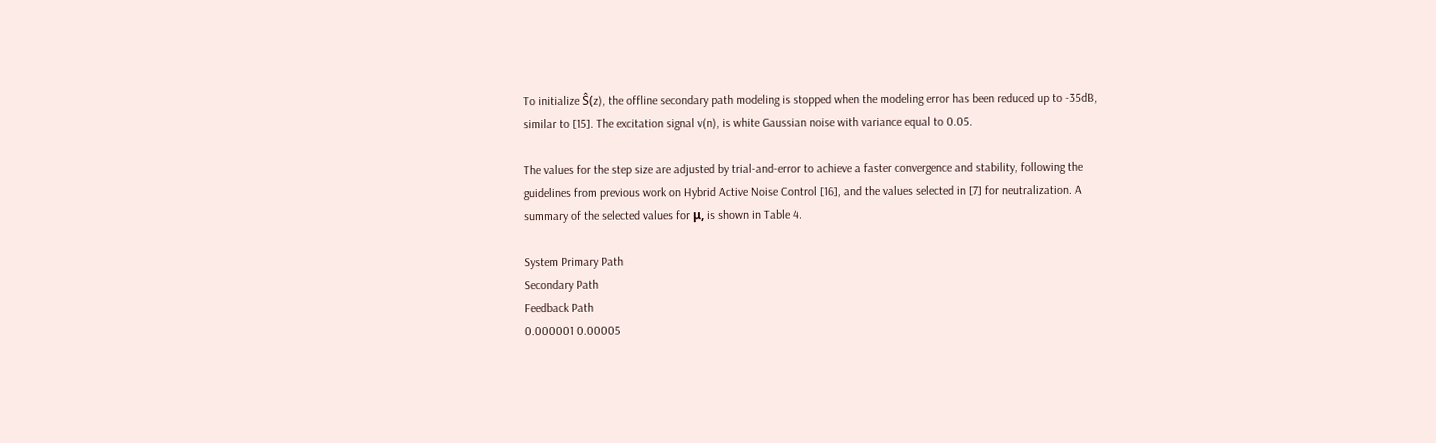To initialize Ŝ(z), the offline secondary path modeling is stopped when the modeling error has been reduced up to -35dB, similar to [15]. The excitation signal v(n), is white Gaussian noise with variance equal to 0.05.

The values for the step size are adjusted by trial-and-error to achieve a faster convergence and stability, following the guidelines from previous work on Hybrid Active Noise Control [16], and the values selected in [7] for neutralization. A summary of the selected values for μ, is shown in Table 4.

System Primary Path
Secondary Path
Feedback Path
0.000001 0.00005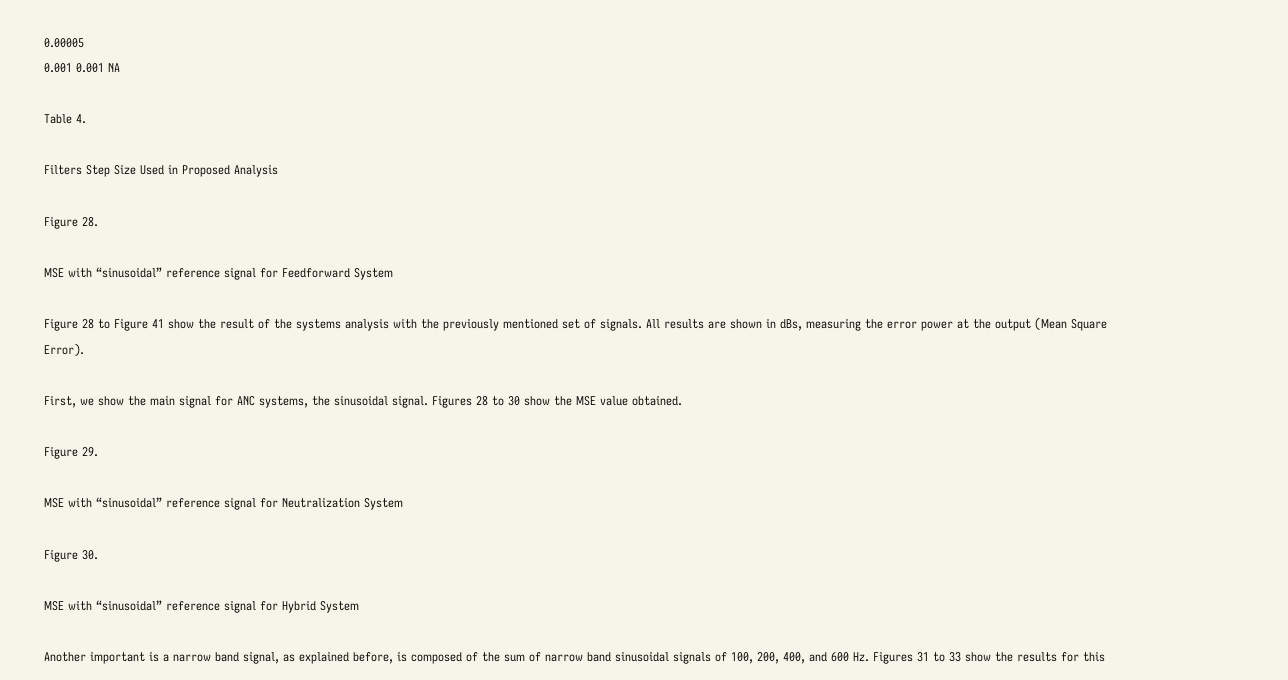0.00005
0.001 0.001 NA

Table 4.

Filters Step Size Used in Proposed Analysis

Figure 28.

MSE with “sinusoidal” reference signal for Feedforward System

Figure 28 to Figure 41 show the result of the systems analysis with the previously mentioned set of signals. All results are shown in dBs, measuring the error power at the output (Mean Square Error).

First, we show the main signal for ANC systems, the sinusoidal signal. Figures 28 to 30 show the MSE value obtained.

Figure 29.

MSE with “sinusoidal” reference signal for Neutralization System

Figure 30.

MSE with “sinusoidal” reference signal for Hybrid System

Another important is a narrow band signal, as explained before, is composed of the sum of narrow band sinusoidal signals of 100, 200, 400, and 600 Hz. Figures 31 to 33 show the results for this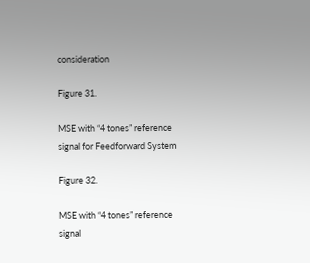consideration

Figure 31.

MSE with “4 tones” reference signal for Feedforward System

Figure 32.

MSE with “4 tones” reference signal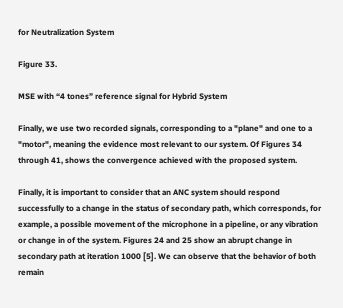for Neutralization System

Figure 33.

MSE with “4 tones” reference signal for Hybrid System

Finally, we use two recorded signals, corresponding to a "plane" and one to a "motor", meaning the evidence most relevant to our system. Of Figures 34 through 41, shows the convergence achieved with the proposed system.

Finally, it is important to consider that an ANC system should respond successfully to a change in the status of secondary path, which corresponds, for example, a possible movement of the microphone in a pipeline, or any vibration or change in of the system. Figures 24 and 25 show an abrupt change in secondary path at iteration 1000 [5]. We can observe that the behavior of both remain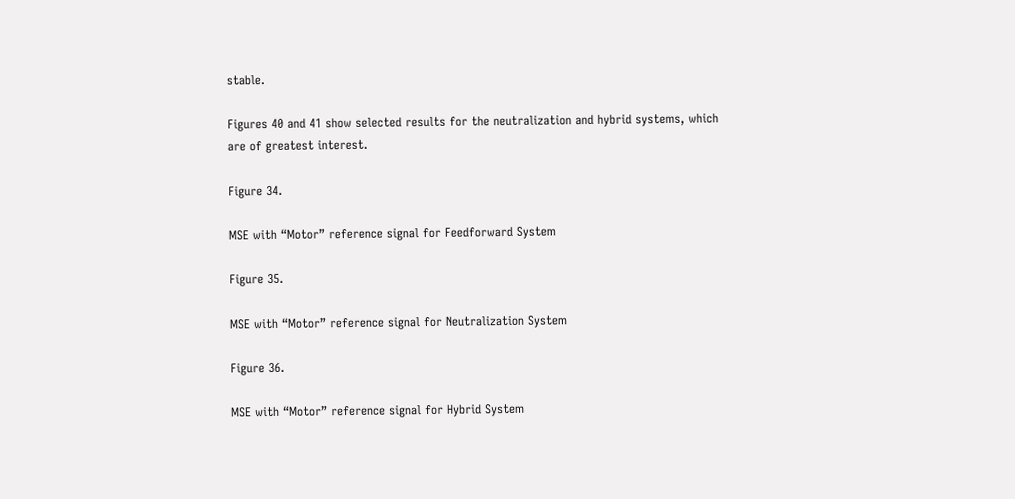stable.

Figures 40 and 41 show selected results for the neutralization and hybrid systems, which are of greatest interest.

Figure 34.

MSE with “Motor” reference signal for Feedforward System

Figure 35.

MSE with “Motor” reference signal for Neutralization System

Figure 36.

MSE with “Motor” reference signal for Hybrid System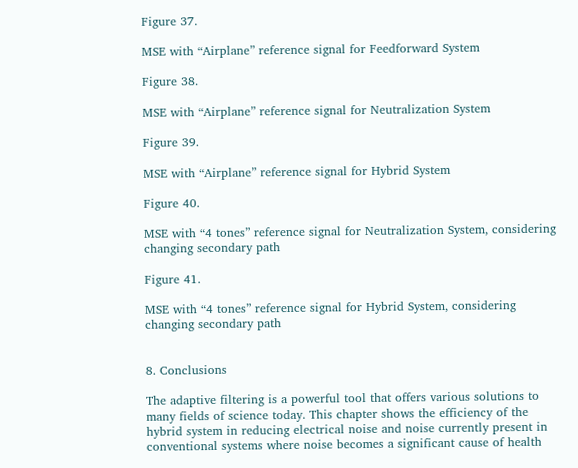Figure 37.

MSE with “Airplane” reference signal for Feedforward System

Figure 38.

MSE with “Airplane” reference signal for Neutralization System

Figure 39.

MSE with “Airplane” reference signal for Hybrid System

Figure 40.

MSE with “4 tones” reference signal for Neutralization System, considering changing secondary path

Figure 41.

MSE with “4 tones” reference signal for Hybrid System, considering changing secondary path


8. Conclusions

The adaptive filtering is a powerful tool that offers various solutions to many fields of science today. This chapter shows the efficiency of the hybrid system in reducing electrical noise and noise currently present in conventional systems where noise becomes a significant cause of health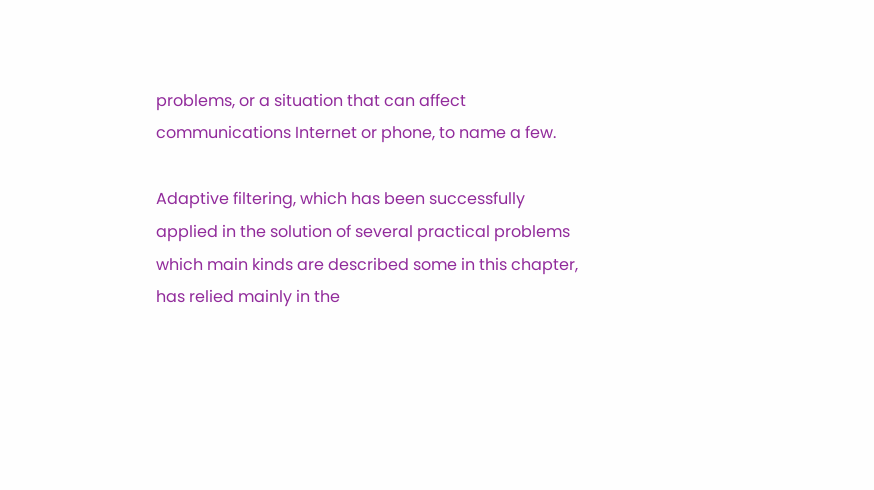problems, or a situation that can affect communications Internet or phone, to name a few.

Adaptive filtering, which has been successfully applied in the solution of several practical problems which main kinds are described some in this chapter, has relied mainly in the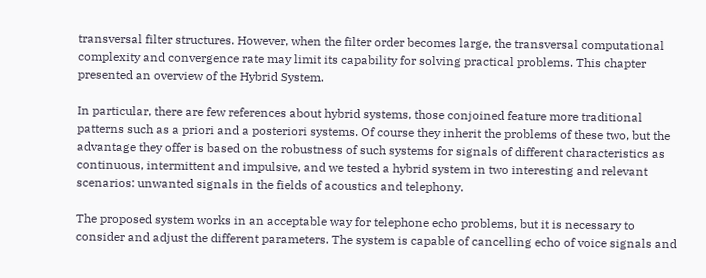transversal filter structures. However, when the filter order becomes large, the transversal computational complexity and convergence rate may limit its capability for solving practical problems. This chapter presented an overview of the Hybrid System.

In particular, there are few references about hybrid systems, those conjoined feature more traditional patterns such as a priori and a posteriori systems. Of course they inherit the problems of these two, but the advantage they offer is based on the robustness of such systems for signals of different characteristics as continuous, intermittent and impulsive, and we tested a hybrid system in two interesting and relevant scenarios: unwanted signals in the fields of acoustics and telephony.

The proposed system works in an acceptable way for telephone echo problems, but it is necessary to consider and adjust the different parameters. The system is capable of cancelling echo of voice signals and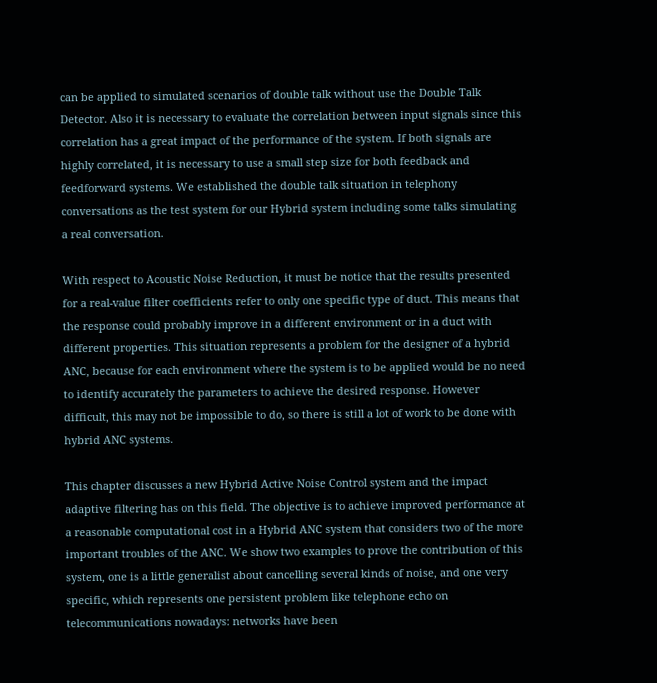can be applied to simulated scenarios of double talk without use the Double Talk Detector. Also it is necessary to evaluate the correlation between input signals since this correlation has a great impact of the performance of the system. If both signals are highly correlated, it is necessary to use a small step size for both feedback and feedforward systems. We established the double talk situation in telephony conversations as the test system for our Hybrid system including some talks simulating a real conversation.

With respect to Acoustic Noise Reduction, it must be notice that the results presented for a real-value filter coefficients refer to only one specific type of duct. This means that the response could probably improve in a different environment or in a duct with different properties. This situation represents a problem for the designer of a hybrid ANC, because for each environment where the system is to be applied would be no need to identify accurately the parameters to achieve the desired response. However difficult, this may not be impossible to do, so there is still a lot of work to be done with hybrid ANC systems.

This chapter discusses a new Hybrid Active Noise Control system and the impact adaptive filtering has on this field. The objective is to achieve improved performance at a reasonable computational cost in a Hybrid ANC system that considers two of the more important troubles of the ANC. We show two examples to prove the contribution of this system, one is a little generalist about cancelling several kinds of noise, and one very specific, which represents one persistent problem like telephone echo on telecommunications nowadays: networks have been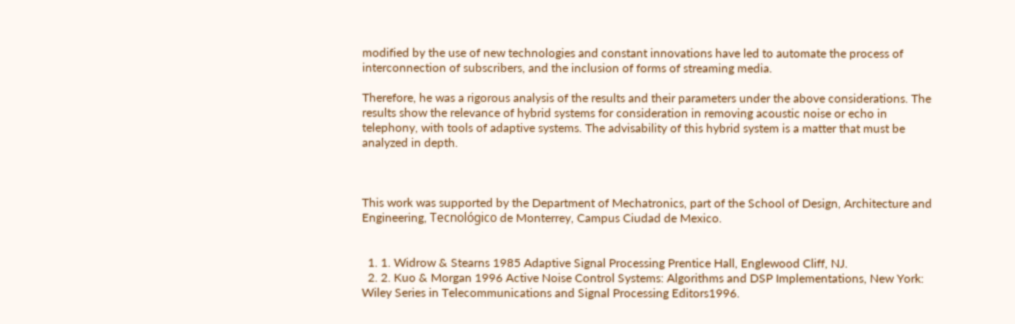modified by the use of new technologies and constant innovations have led to automate the process of interconnection of subscribers, and the inclusion of forms of streaming media.

Therefore, he was a rigorous analysis of the results and their parameters under the above considerations. The results show the relevance of hybrid systems for consideration in removing acoustic noise or echo in telephony, with tools of adaptive systems. The advisability of this hybrid system is a matter that must be analyzed in depth.



This work was supported by the Department of Mechatronics, part of the School of Design, Architecture and Engineering, Tecnológico de Monterrey, Campus Ciudad de Mexico.


  1. 1. Widrow & Stearns 1985 Adaptive Signal Processing Prentice Hall, Englewood Cliff, NJ.
  2. 2. Kuo & Morgan 1996 Active Noise Control Systems: Algorithms and DSP Implementations, New York: Wiley Series in Telecommunications and Signal Processing Editors1996.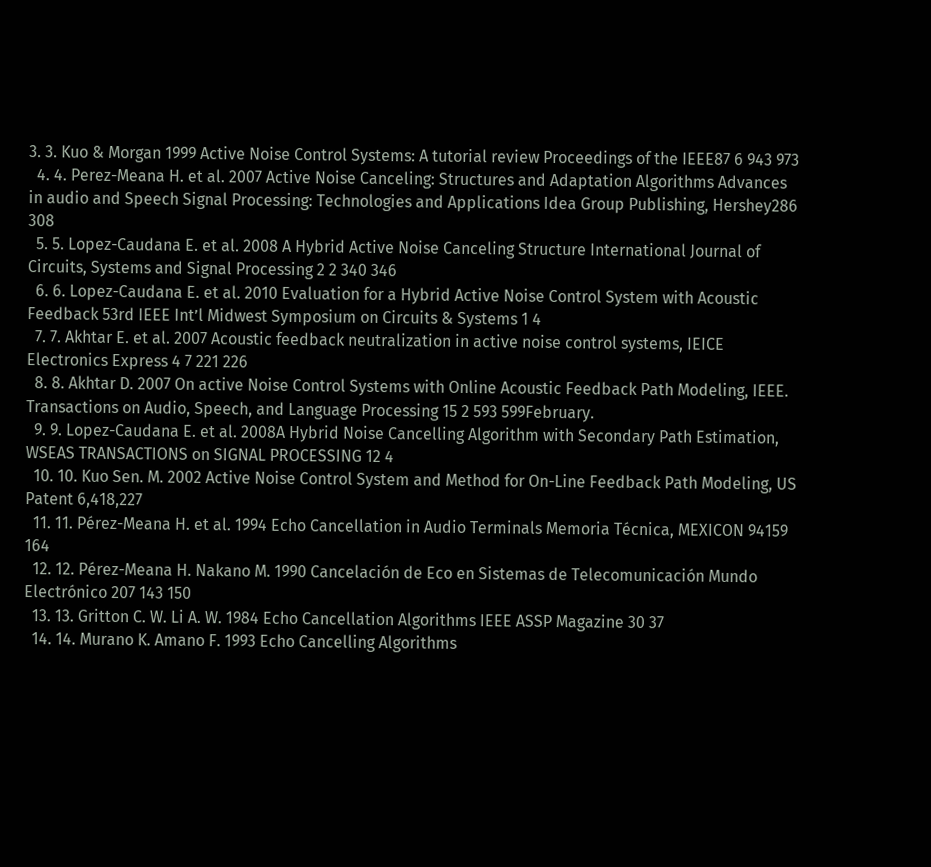3. 3. Kuo & Morgan 1999 Active Noise Control Systems: A tutorial review Proceedings of the IEEE87 6 943 973
  4. 4. Perez-Meana H. et al. 2007 Active Noise Canceling: Structures and Adaptation Algorithms Advances in audio and Speech Signal Processing: Technologies and Applications Idea Group Publishing, Hershey286 308
  5. 5. Lopez-Caudana E. et al. 2008 A Hybrid Active Noise Canceling Structure International Journal of Circuits, Systems and Signal Processing 2 2 340 346
  6. 6. Lopez-Caudana E. et al. 2010 Evaluation for a Hybrid Active Noise Control System with Acoustic Feedback 53rd IEEE Int’l Midwest Symposium on Circuits & Systems 1 4
  7. 7. Akhtar E. et al. 2007 Acoustic feedback neutralization in active noise control systems, IEICE Electronics Express 4 7 221 226
  8. 8. Akhtar D. 2007 On active Noise Control Systems with Online Acoustic Feedback Path Modeling, IEEE. Transactions on Audio, Speech, and Language Processing 15 2 593 599February.
  9. 9. Lopez-Caudana E. et al. 2008A Hybrid Noise Cancelling Algorithm with Secondary Path Estimation, WSEAS TRANSACTIONS on SIGNAL PROCESSING 12 4
  10. 10. Kuo Sen. M. 2002 Active Noise Control System and Method for On-Line Feedback Path Modeling, US Patent 6,418,227
  11. 11. Pérez-Meana H. et al. 1994 Echo Cancellation in Audio Terminals Memoria Técnica, MEXICON 94159 164
  12. 12. Pérez-Meana H. Nakano M. 1990 Cancelación de Eco en Sistemas de Telecomunicación Mundo Electrónico 207 143 150
  13. 13. Gritton C. W. Li A. W. 1984 Echo Cancellation Algorithms IEEE ASSP Magazine 30 37
  14. 14. Murano K. Amano F. 1993 Echo Cancelling Algorithms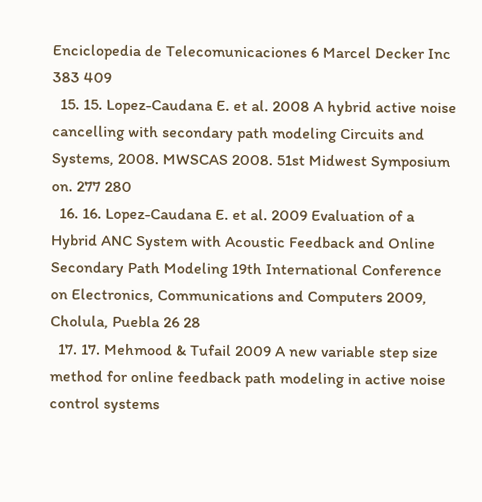Enciclopedia de Telecomunicaciones 6 Marcel Decker Inc 383 409
  15. 15. Lopez-Caudana E. et al. 2008 A hybrid active noise cancelling with secondary path modeling Circuits and Systems, 2008. MWSCAS 2008. 51st Midwest Symposium on. 277 280
  16. 16. Lopez-Caudana E. et al. 2009 Evaluation of a Hybrid ANC System with Acoustic Feedback and Online Secondary Path Modeling 19th International Conference on Electronics, Communications and Computers 2009, Cholula, Puebla 26 28
  17. 17. Mehmood & Tufail 2009 A new variable step size method for online feedback path modeling in active noise control systems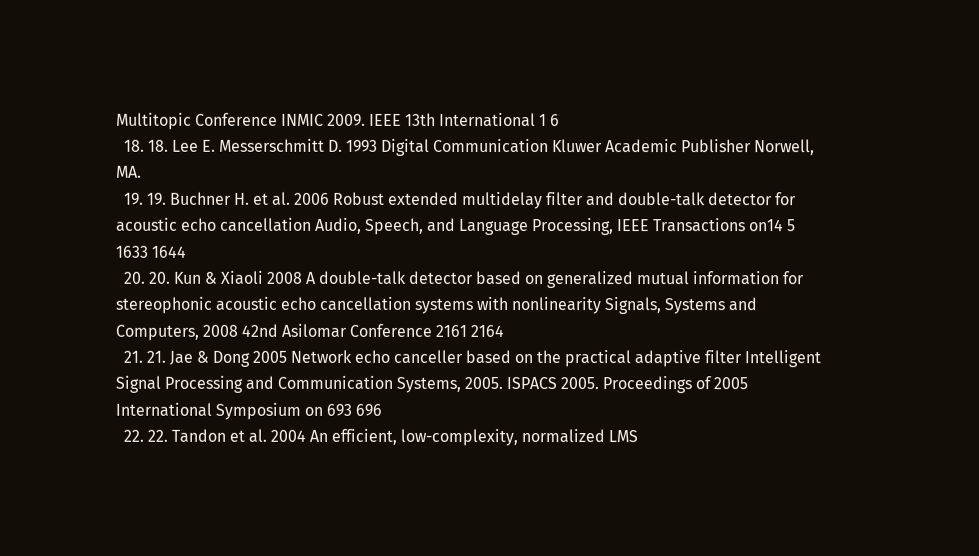Multitopic Conference INMIC 2009. IEEE 13th International 1 6
  18. 18. Lee E. Messerschmitt D. 1993 Digital Communication Kluwer Academic Publisher Norwell, MA.
  19. 19. Buchner H. et al. 2006 Robust extended multidelay filter and double-talk detector for acoustic echo cancellation Audio, Speech, and Language Processing, IEEE Transactions on14 5 1633 1644
  20. 20. Kun & Xiaoli 2008 A double-talk detector based on generalized mutual information for stereophonic acoustic echo cancellation systems with nonlinearity Signals, Systems and Computers, 2008 42nd Asilomar Conference 2161 2164
  21. 21. Jae & Dong 2005 Network echo canceller based on the practical adaptive filter Intelligent Signal Processing and Communication Systems, 2005. ISPACS 2005. Proceedings of 2005 International Symposium on 693 696
  22. 22. Tandon et al. 2004 An efficient, low-complexity, normalized LMS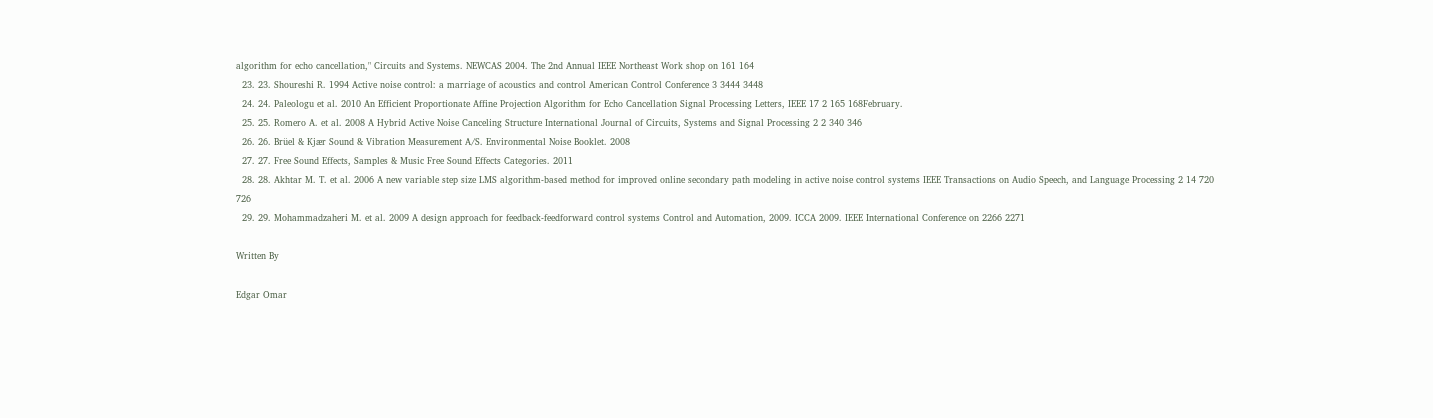algorithm for echo cancellation," Circuits and Systems. NEWCAS 2004. The 2nd Annual IEEE Northeast Work shop on 161 164
  23. 23. Shoureshi R. 1994 Active noise control: a marriage of acoustics and control American Control Conference 3 3444 3448
  24. 24. Paleologu et al. 2010 An Efficient Proportionate Affine Projection Algorithm for Echo Cancellation Signal Processing Letters, IEEE 17 2 165 168February.
  25. 25. Romero A. et al. 2008 A Hybrid Active Noise Canceling Structure International Journal of Circuits, Systems and Signal Processing 2 2 340 346
  26. 26. Brüel & Kjær Sound & Vibration Measurement A/S. Environmental Noise Booklet. 2008
  27. 27. Free Sound Effects, Samples & Music Free Sound Effects Categories. 2011
  28. 28. Akhtar M. T. et al. 2006 A new variable step size LMS algorithm-based method for improved online secondary path modeling in active noise control systems IEEE Transactions on Audio Speech, and Language Processing 2 14 720 726
  29. 29. Mohammadzaheri M. et al. 2009 A design approach for feedback-feedforward control systems Control and Automation, 2009. ICCA 2009. IEEE International Conference on 2266 2271

Written By

Edgar Omar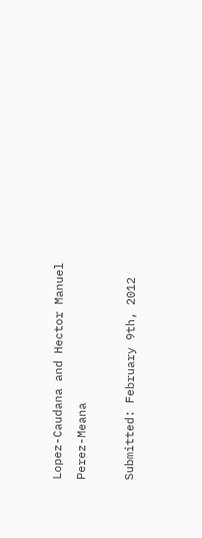Lopez-Caudana and Hector Manuel Perez-Meana

Submitted: February 9th, 2012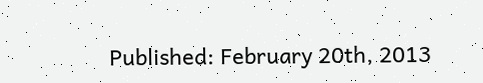Published: February 20th, 2013